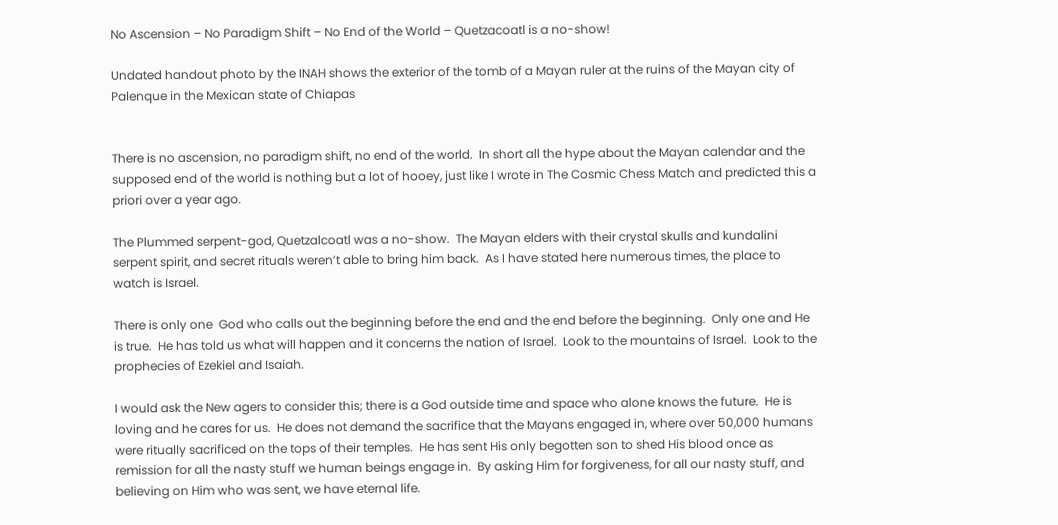No Ascension – No Paradigm Shift – No End of the World – Quetzacoatl is a no-show!

Undated handout photo by the INAH shows the exterior of the tomb of a Mayan ruler at the ruins of the Mayan city of Palenque in the Mexican state of Chiapas


There is no ascension, no paradigm shift, no end of the world.  In short all the hype about the Mayan calendar and the supposed end of the world is nothing but a lot of hooey, just like I wrote in The Cosmic Chess Match and predicted this a priori over a year ago.

The Plummed serpent-god, Quetzalcoatl was a no-show.  The Mayan elders with their crystal skulls and kundalini serpent spirit, and secret rituals weren’t able to bring him back.  As I have stated here numerous times, the place to watch is Israel.

There is only one  God who calls out the beginning before the end and the end before the beginning.  Only one and He is true.  He has told us what will happen and it concerns the nation of Israel.  Look to the mountains of Israel.  Look to the prophecies of Ezekiel and Isaiah.

I would ask the New agers to consider this; there is a God outside time and space who alone knows the future.  He is loving and he cares for us.  He does not demand the sacrifice that the Mayans engaged in, where over 50,000 humans were ritually sacrificed on the tops of their temples.  He has sent His only begotten son to shed His blood once as remission for all the nasty stuff we human beings engage in.  By asking Him for forgiveness, for all our nasty stuff, and believing on Him who was sent, we have eternal life.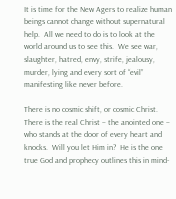It is time for the New Agers to realize human beings cannot change without supernatural help.  All we need to do is to look at the world around us to see this.  We see war, slaughter, hatred, envy, strife, jealousy, murder, lying and every sort of “evil” manifesting like never before.

There is no cosmic shift, or cosmic Christ.  There is the real Christ – the anointed one – who stands at the door of every heart and knocks.  Will you let Him in?  He is the one true God and prophecy outlines this in mind-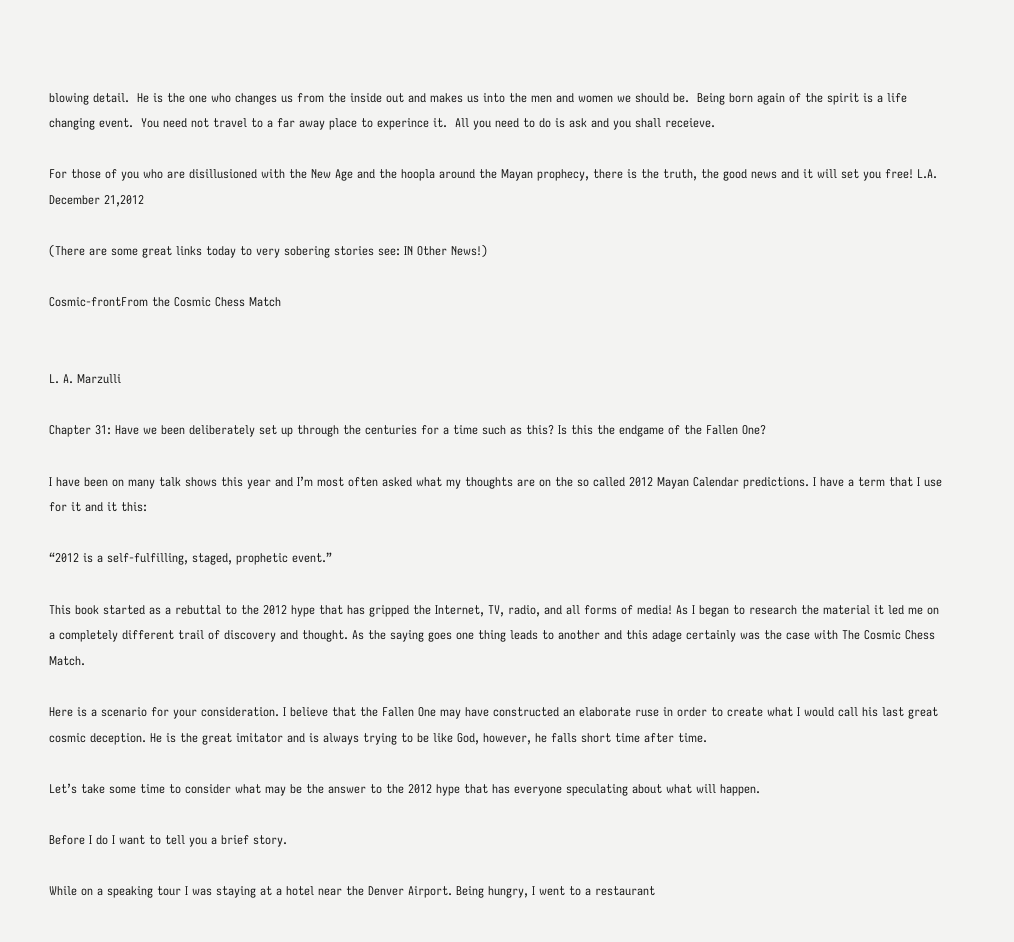blowing detail.  He is the one who changes us from the inside out and makes us into the men and women we should be.  Being born again of the spirit is a life changing event.  You need not travel to a far away place to experince it.  All you need to do is ask and you shall receieve.

For those of you who are disillusioned with the New Age and the hoopla around the Mayan prophecy, there is the truth, the good news and it will set you free! L.A. December 21,2012

(There are some great links today to very sobering stories see: IN Other News!)

Cosmic-frontFrom the Cosmic Chess Match


L. A. Marzulli

Chapter 31: Have we been deliberately set up through the centuries for a time such as this? Is this the endgame of the Fallen One?

I have been on many talk shows this year and I’m most often asked what my thoughts are on the so called 2012 Mayan Calendar predictions. I have a term that I use for it and it this:

“2012 is a self-fulfilling, staged, prophetic event.”

This book started as a rebuttal to the 2012 hype that has gripped the Internet, TV, radio, and all forms of media! As I began to research the material it led me on a completely different trail of discovery and thought. As the saying goes one thing leads to another and this adage certainly was the case with The Cosmic Chess Match.

Here is a scenario for your consideration. I believe that the Fallen One may have constructed an elaborate ruse in order to create what I would call his last great cosmic deception. He is the great imitator and is always trying to be like God, however, he falls short time after time.

Let’s take some time to consider what may be the answer to the 2012 hype that has everyone speculating about what will happen.

Before I do I want to tell you a brief story.

While on a speaking tour I was staying at a hotel near the Denver Airport. Being hungry, I went to a restaurant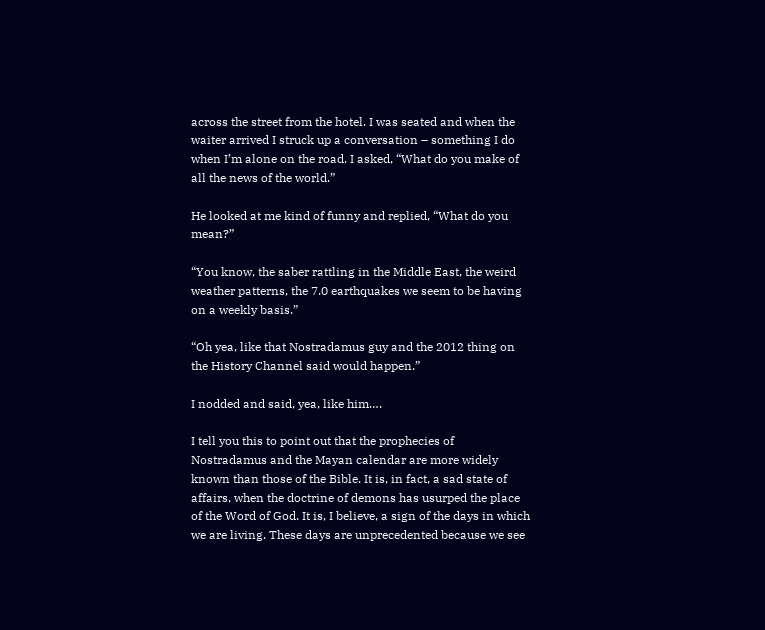across the street from the hotel. I was seated and when the waiter arrived I struck up a conversation – something I do when I’m alone on the road. I asked, “What do you make of all the news of the world.”

He looked at me kind of funny and replied, “What do you mean?”

“You know, the saber rattling in the Middle East, the weird weather patterns, the 7.0 earthquakes we seem to be having on a weekly basis.”

“Oh yea, like that Nostradamus guy and the 2012 thing on the History Channel said would happen.”

I nodded and said, yea, like him….

I tell you this to point out that the prophecies of Nostradamus and the Mayan calendar are more widely known than those of the Bible. It is, in fact, a sad state of affairs, when the doctrine of demons has usurped the place of the Word of God. It is, I believe, a sign of the days in which we are living. These days are unprecedented because we see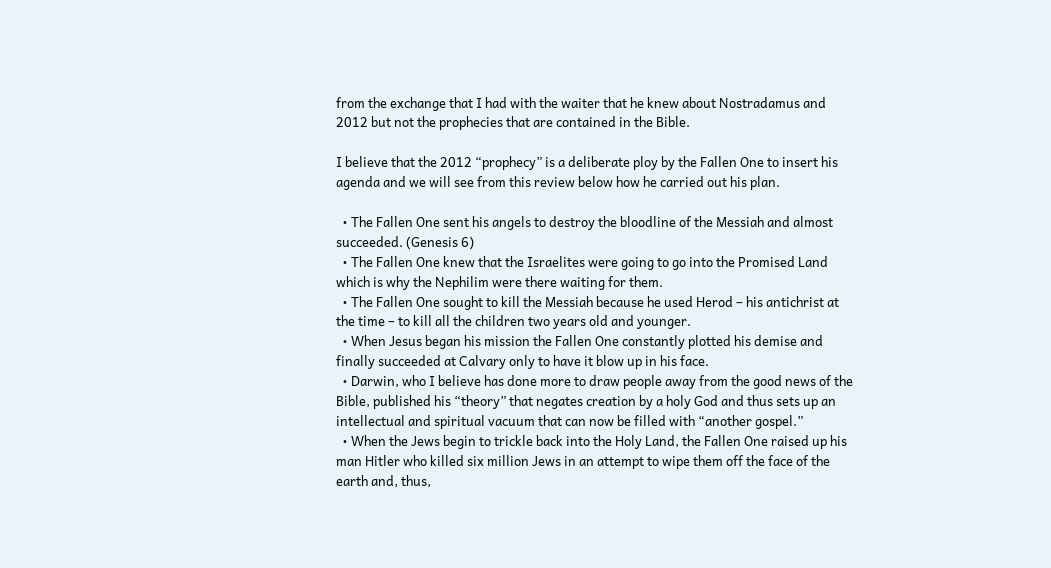from the exchange that I had with the waiter that he knew about Nostradamus and 2012 but not the prophecies that are contained in the Bible.

I believe that the 2012 “prophecy” is a deliberate ploy by the Fallen One to insert his agenda and we will see from this review below how he carried out his plan.

  • The Fallen One sent his angels to destroy the bloodline of the Messiah and almost succeeded. (Genesis 6)
  • The Fallen One knew that the Israelites were going to go into the Promised Land which is why the Nephilim were there waiting for them.
  • The Fallen One sought to kill the Messiah because he used Herod – his antichrist at the time – to kill all the children two years old and younger.
  • When Jesus began his mission the Fallen One constantly plotted his demise and finally succeeded at Calvary only to have it blow up in his face.
  • Darwin, who I believe has done more to draw people away from the good news of the Bible, published his “theory” that negates creation by a holy God and thus sets up an intellectual and spiritual vacuum that can now be filled with “another gospel.”
  • When the Jews begin to trickle back into the Holy Land, the Fallen One raised up his man Hitler who killed six million Jews in an attempt to wipe them off the face of the earth and, thus,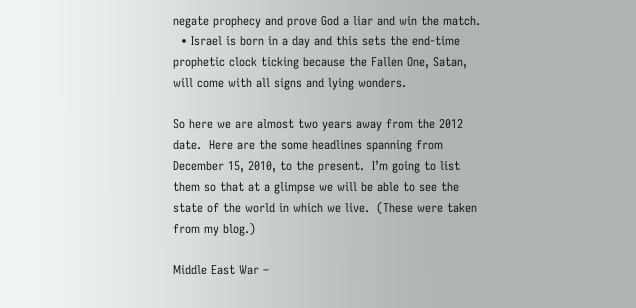negate prophecy and prove God a liar and win the match.
  • Israel is born in a day and this sets the end-time prophetic clock ticking because the Fallen One, Satan, will come with all signs and lying wonders.

So here we are almost two years away from the 2012 date.  Here are the some headlines spanning from December 15, 2010, to the present.  I’m going to list them so that at a glimpse we will be able to see the state of the world in which we live.  (These were taken from my blog.)

Middle East War –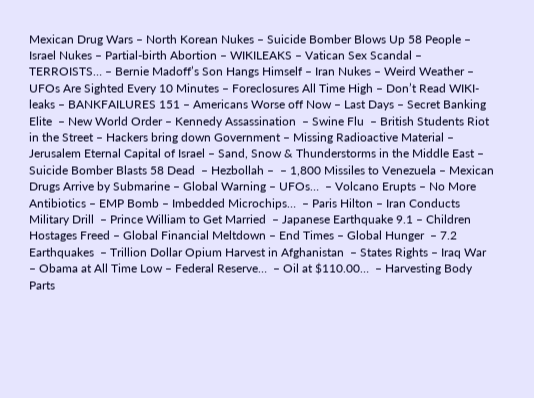Mexican Drug Wars – North Korean Nukes – Suicide Bomber Blows Up 58 People – Israel Nukes – Partial-birth Abortion – WIKILEAKS – Vatican Sex Scandal – TERROISTS… – Bernie Madoff’s Son Hangs Himself – Iran Nukes – Weird Weather – UFOs Are Sighted Every 10 Minutes – Foreclosures All Time High – Don’t Read WIKI-leaks – BANKFAILURES 151 – Americans Worse off Now – Last Days – Secret Banking Elite  – New World Order – Kennedy Assassination  – Swine Flu  – British Students Riot in the Street – Hackers bring down Government – Missing Radioactive Material – Jerusalem Eternal Capital of Israel – Sand, Snow & Thunderstorms in the Middle East – Suicide Bomber Blasts 58 Dead  – Hezbollah –  – 1,800 Missiles to Venezuela – Mexican Drugs Arrive by Submarine – Global Warning – UFOs…  – Volcano Erupts – No More Antibiotics – EMP Bomb – Imbedded Microchips…  – Paris Hilton – Iran Conducts Military Drill  – Prince William to Get Married  – Japanese Earthquake 9.1 – Children Hostages Freed – Global Financial Meltdown – End Times – Global Hunger  – 7.2 Earthquakes  – Trillion Dollar Opium Harvest in Afghanistan  – States Rights – Iraq War – Obama at All Time Low – Federal Reserve…  – Oil at $110.00…  – Harvesting Body Parts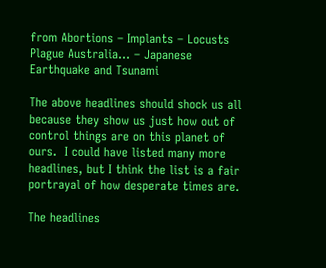from Abortions – Implants – Locusts Plague Australia… – Japanese Earthquake and Tsunami

The above headlines should shock us all because they show us just how out of control things are on this planet of ours.  I could have listed many more headlines, but I think the list is a fair portrayal of how desperate times are.

The headlines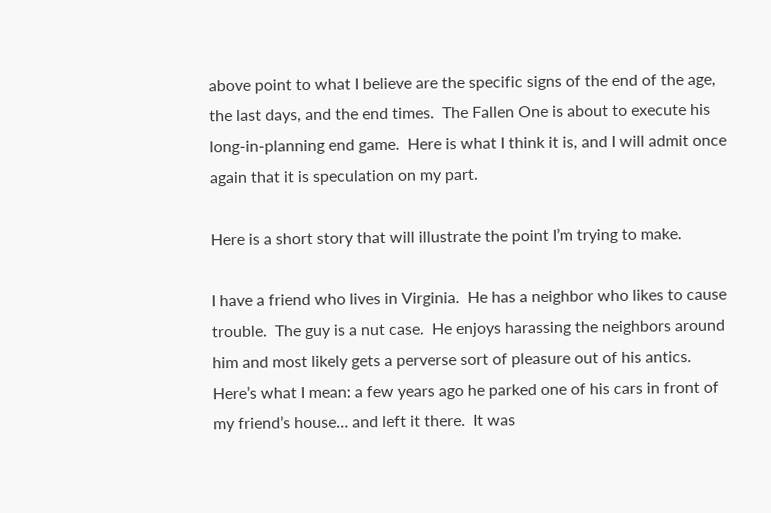above point to what I believe are the specific signs of the end of the age, the last days, and the end times.  The Fallen One is about to execute his long-in-planning end game.  Here is what I think it is, and I will admit once again that it is speculation on my part.

Here is a short story that will illustrate the point I’m trying to make.

I have a friend who lives in Virginia.  He has a neighbor who likes to cause trouble.  The guy is a nut case.  He enjoys harassing the neighbors around him and most likely gets a perverse sort of pleasure out of his antics. Here’s what I mean: a few years ago he parked one of his cars in front of my friend’s house… and left it there.  It was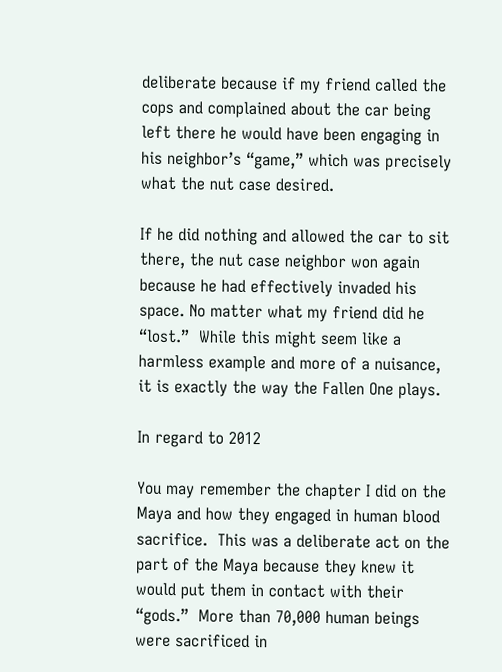deliberate because if my friend called the cops and complained about the car being left there he would have been engaging in his neighbor’s “game,” which was precisely what the nut case desired.

If he did nothing and allowed the car to sit there, the nut case neighbor won again because he had effectively invaded his space. No matter what my friend did he “lost.”  While this might seem like a harmless example and more of a nuisance, it is exactly the way the Fallen One plays.

In regard to 2012

You may remember the chapter I did on the Maya and how they engaged in human blood sacrifice.  This was a deliberate act on the part of the Maya because they knew it would put them in contact with their “gods.”  More than 70,000 human beings were sacrificed in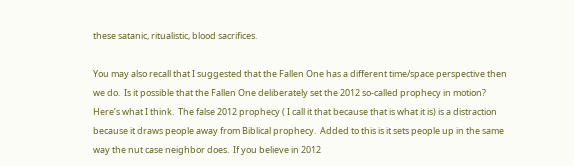these satanic, ritualistic, blood sacrifices.

You may also recall that I suggested that the Fallen One has a different time/space perspective then we do.  Is it possible that the Fallen One deliberately set the 2012 so-called prophecy in motion?  Here’s what I think.  The false 2012 prophecy ( I call it that because that is what it is) is a distraction because it draws people away from Biblical prophecy.  Added to this is it sets people up in the same way the nut case neighbor does.  If you believe in 2012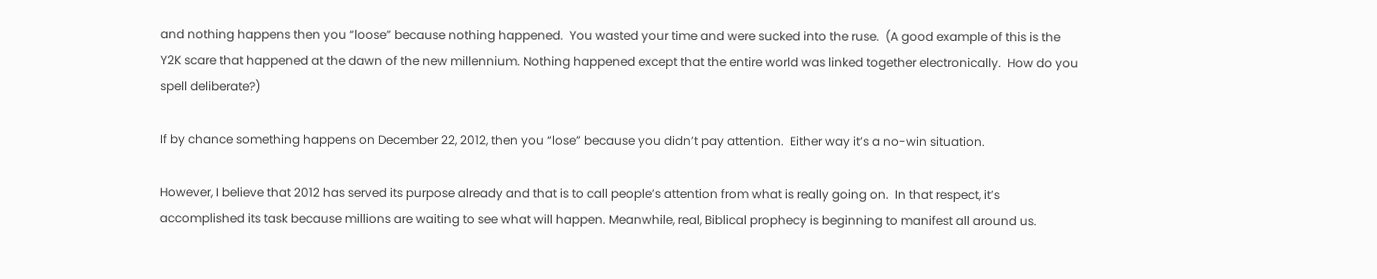and nothing happens then you “loose” because nothing happened.  You wasted your time and were sucked into the ruse.  (A good example of this is the Y2K scare that happened at the dawn of the new millennium. Nothing happened except that the entire world was linked together electronically.  How do you spell deliberate?)

If by chance something happens on December 22, 2012, then you “lose” because you didn’t pay attention.  Either way it’s a no-win situation.

However, I believe that 2012 has served its purpose already and that is to call people’s attention from what is really going on.  In that respect, it’s accomplished its task because millions are waiting to see what will happen. Meanwhile, real, Biblical prophecy is beginning to manifest all around us.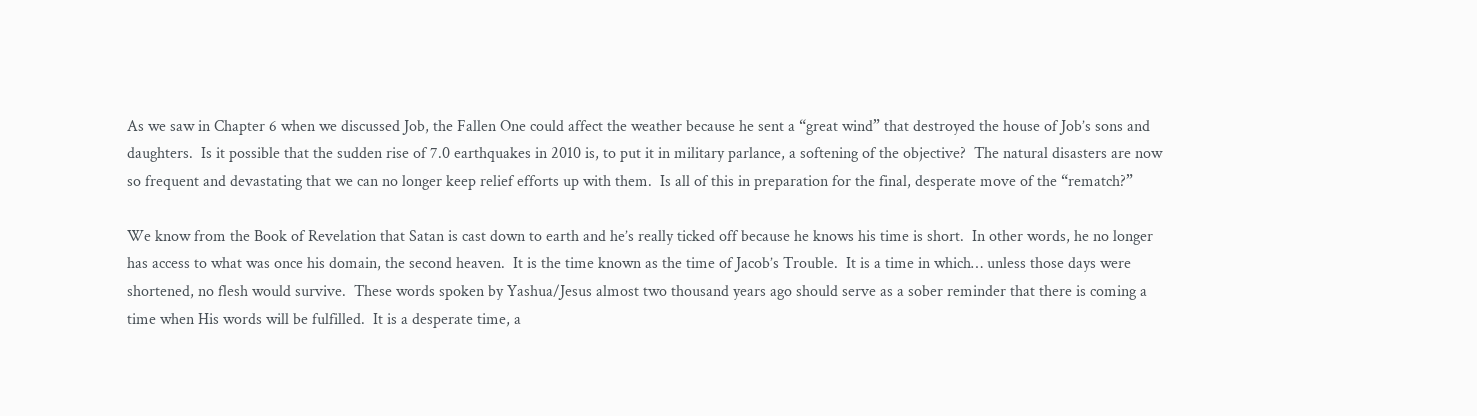As we saw in Chapter 6 when we discussed Job, the Fallen One could affect the weather because he sent a “great wind” that destroyed the house of Job’s sons and daughters.  Is it possible that the sudden rise of 7.0 earthquakes in 2010 is, to put it in military parlance, a softening of the objective?  The natural disasters are now so frequent and devastating that we can no longer keep relief efforts up with them.  Is all of this in preparation for the final, desperate move of the “rematch?”

We know from the Book of Revelation that Satan is cast down to earth and he’s really ticked off because he knows his time is short.  In other words, he no longer has access to what was once his domain, the second heaven.  It is the time known as the time of Jacob’s Trouble.  It is a time in which… unless those days were shortened, no flesh would survive.  These words spoken by Yashua/Jesus almost two thousand years ago should serve as a sober reminder that there is coming a time when His words will be fulfilled.  It is a desperate time, a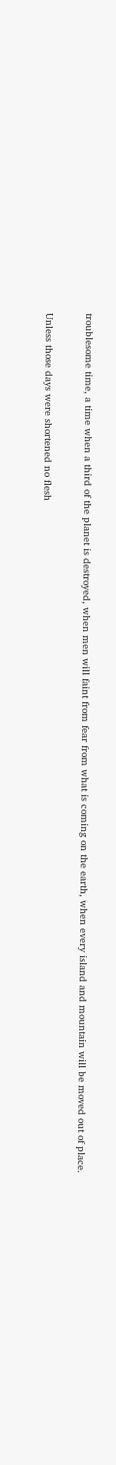troublesome time, a time when a third of the planet is destroyed, when men will faint from fear from what is coming on the earth, when every island and mountain will be moved out of place.

Unless those days were shortened no flesh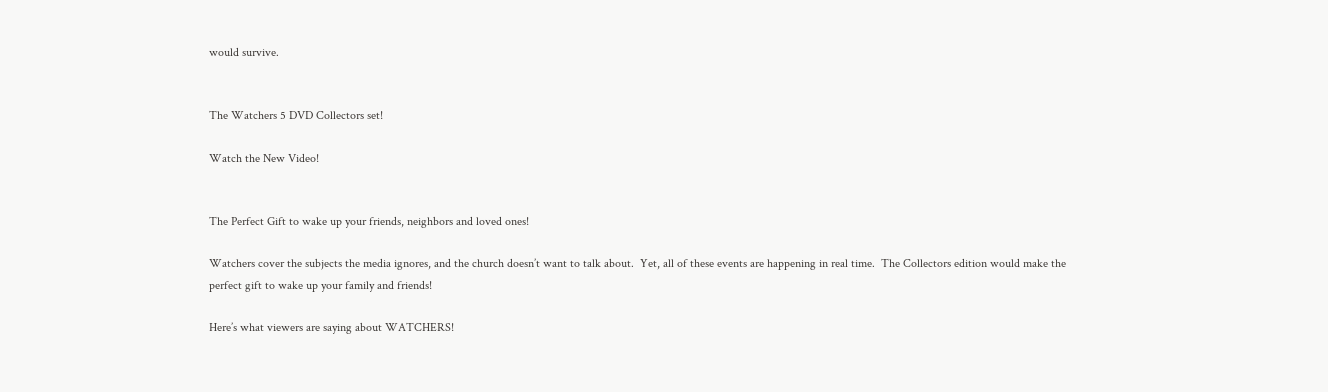would survive.


The Watchers 5 DVD Collectors set!

Watch the New Video!


The Perfect Gift to wake up your friends, neighbors and loved ones!

Watchers cover the subjects the media ignores, and the church doesn’t want to talk about.  Yet, all of these events are happening in real time.  The Collectors edition would make the perfect gift to wake up your family and friends!

Here’s what viewers are saying about WATCHERS!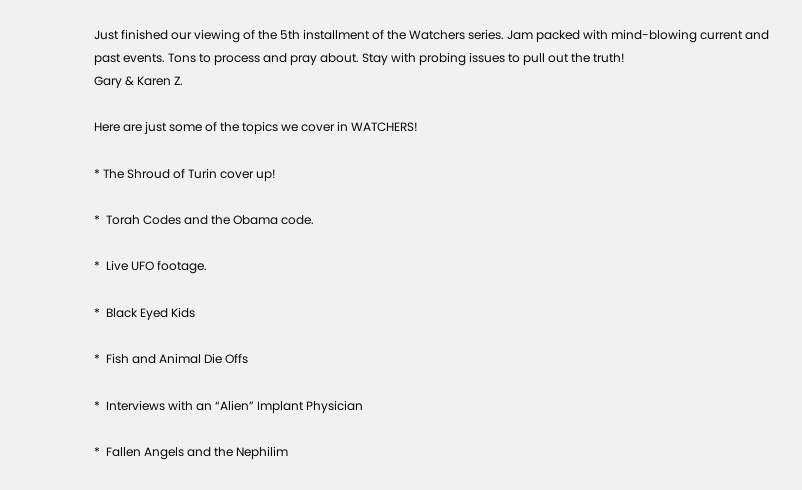Just finished our viewing of the 5th installment of the Watchers series. Jam packed with mind-blowing current and past events. Tons to process and pray about. Stay with probing issues to pull out the truth!
Gary & Karen Z.

Here are just some of the topics we cover in WATCHERS!

* The Shroud of Turin cover up!

*  Torah Codes and the Obama code.

*  Live UFO footage.

*  Black Eyed Kids

*  Fish and Animal Die Offs

*  Interviews with an “Alien” Implant Physician

*  Fallen Angels and the Nephilim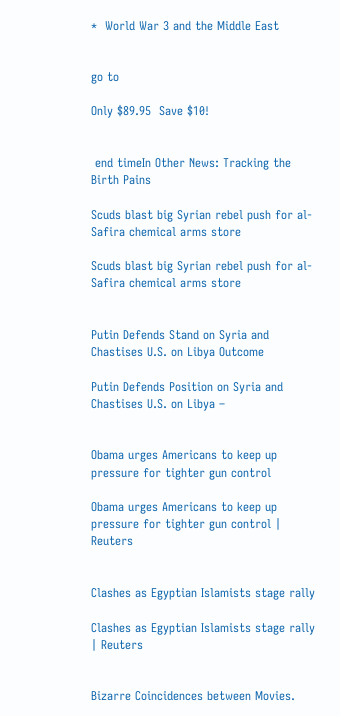*  World War 3 and the Middle East


go to

Only $89.95  Save $10!


 end timeIn Other News: Tracking the Birth Pains

Scuds blast big Syrian rebel push for al-Safira chemical arms store

Scuds blast big Syrian rebel push for al-Safira chemical arms store


Putin Defends Stand on Syria and Chastises U.S. on Libya Outcome

Putin Defends Position on Syria and Chastises U.S. on Libya –


Obama urges Americans to keep up pressure for tighter gun control

Obama urges Americans to keep up pressure for tighter gun control | Reuters


Clashes as Egyptian Islamists stage rally

Clashes as Egyptian Islamists stage rally | Reuters


Bizarre Coincidences between Movies.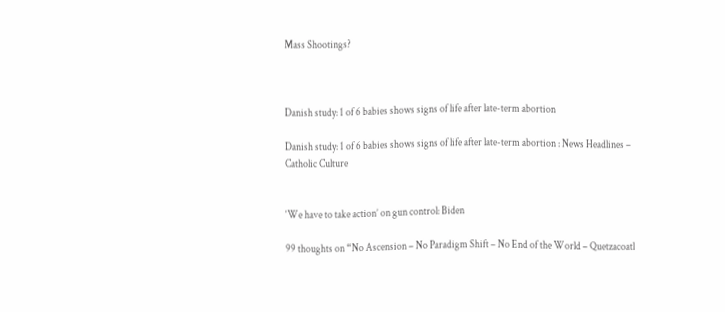Mass Shootings?



Danish study: 1 of 6 babies shows signs of life after late-term abortion

Danish study: 1 of 6 babies shows signs of life after late-term abortion : News Headlines – Catholic Culture


‘We have to take action’ on gun control: Biden

99 thoughts on “No Ascension – No Paradigm Shift – No End of the World – Quetzacoatl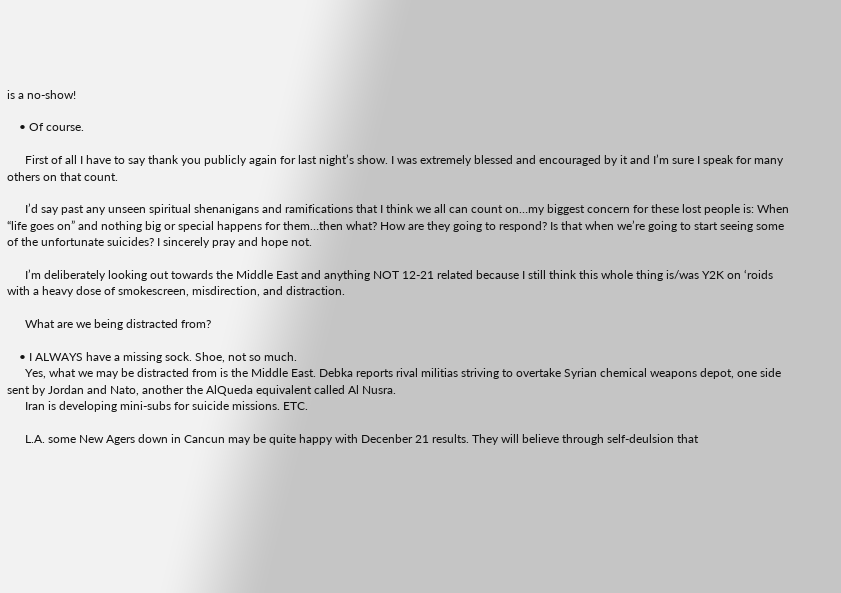is a no-show!

    • Of course.

      First of all I have to say thank you publicly again for last night’s show. I was extremely blessed and encouraged by it and I’m sure I speak for many others on that count.

      I’d say past any unseen spiritual shenanigans and ramifications that I think we all can count on…my biggest concern for these lost people is: When “life goes on” and nothing big or special happens for them…then what? How are they going to respond? Is that when we’re going to start seeing some of the unfortunate suicides? I sincerely pray and hope not.

      I’m deliberately looking out towards the Middle East and anything NOT 12-21 related because I still think this whole thing is/was Y2K on ‘roids with a heavy dose of smokescreen, misdirection, and distraction.

      What are we being distracted from?

    • I ALWAYS have a missing sock. Shoe, not so much.
      Yes, what we may be distracted from is the Middle East. Debka reports rival militias striving to overtake Syrian chemical weapons depot, one side sent by Jordan and Nato, another the AlQueda equivalent called Al Nusra.
      Iran is developing mini-subs for suicide missions. ETC.

      L.A. some New Agers down in Cancun may be quite happy with Decenber 21 results. They will believe through self-deulsion that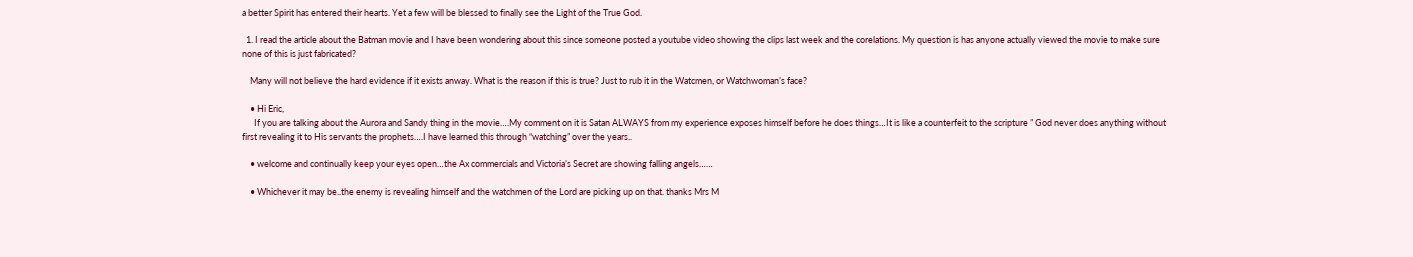a better Spirit has entered their hearts. Yet a few will be blessed to finally see the Light of the True God.

  1. I read the article about the Batman movie and I have been wondering about this since someone posted a youtube video showing the clips last week and the corelations. My question is has anyone actually viewed the movie to make sure none of this is just fabricated?

    Many will not believe the hard evidence if it exists anway. What is the reason if this is true? Just to rub it in the Watcmen, or Watchwoman’s face?

    • Hi Eric,
      If you are talking about the Aurora and Sandy thing in the movie….My comment on it is Satan ALWAYS from my experience exposes himself before he does things…It is like a counterfeit to the scripture ” God never does anything without first revealing it to His servants the prophets….I have learned this through “watching” over the years..

    • welcome and continually keep your eyes open…the Ax commercials and Victoria’s Secret are showing falling angels……

    • Whichever it may be..the enemy is revealing himself and the watchmen of the Lord are picking up on that. thanks Mrs M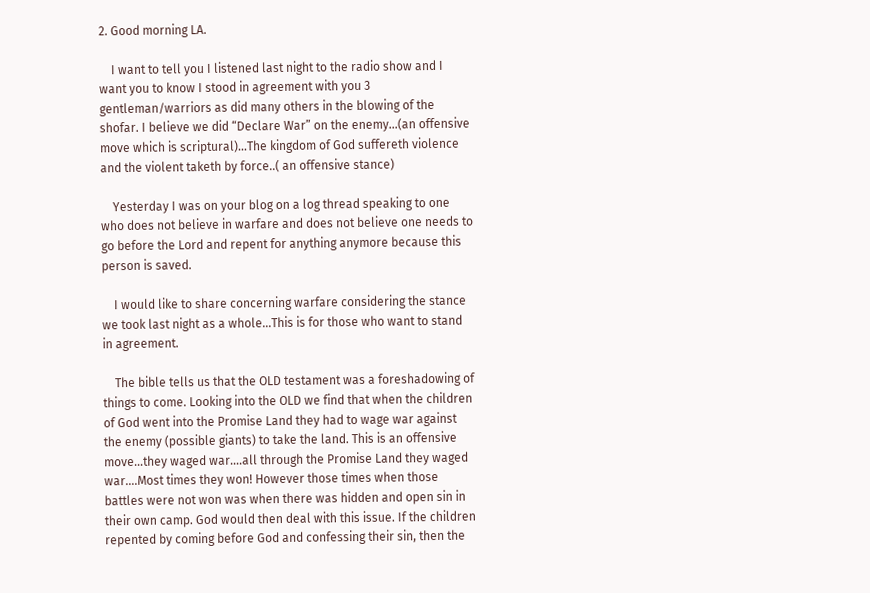2. Good morning LA.

    I want to tell you I listened last night to the radio show and I want you to know I stood in agreement with you 3 gentleman/warriors as did many others in the blowing of the shofar. I believe we did “Declare War” on the enemy…(an offensive move which is scriptural)…The kingdom of God suffereth violence and the violent taketh by force..( an offensive stance)

    Yesterday I was on your blog on a log thread speaking to one who does not believe in warfare and does not believe one needs to go before the Lord and repent for anything anymore because this person is saved.

    I would like to share concerning warfare considering the stance we took last night as a whole…This is for those who want to stand in agreement.

    The bible tells us that the OLD testament was a foreshadowing of things to come. Looking into the OLD we find that when the children of God went into the Promise Land they had to wage war against the enemy (possible giants) to take the land. This is an offensive move…they waged war….all through the Promise Land they waged war….Most times they won! However those times when those battles were not won was when there was hidden and open sin in their own camp. God would then deal with this issue. If the children repented by coming before God and confessing their sin, then the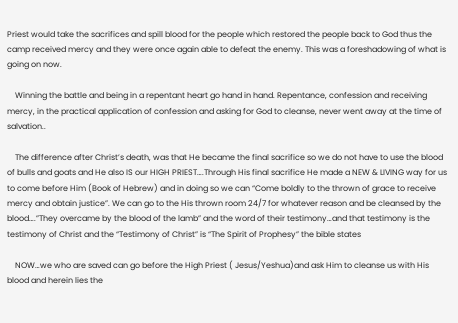Priest would take the sacrifices and spill blood for the people which restored the people back to God thus the camp received mercy and they were once again able to defeat the enemy. This was a foreshadowing of what is going on now.

    Winning the battle and being in a repentant heart go hand in hand. Repentance, confession and receiving mercy, in the practical application of confession and asking for God to cleanse, never went away at the time of salvation..

    The difference after Christ’s death, was that He became the final sacrifice so we do not have to use the blood of bulls and goats and He also IS our HIGH PRIEST….Through His final sacrifice He made a NEW & LIVING way for us to come before Him (Book of Hebrew) and in doing so we can “Come boldly to the thrown of grace to receive mercy and obtain justice”. We can go to the His thrown room 24/7 for whatever reason and be cleansed by the blood….”They overcame by the blood of the lamb” and the word of their testimony…and that testimony is the testimony of Christ and the “Testimony of Christ” is “The Spirit of Prophesy” the bible states

    NOW…we who are saved can go before the High Priest ( Jesus/Yeshua)and ask Him to cleanse us with His blood and herein lies the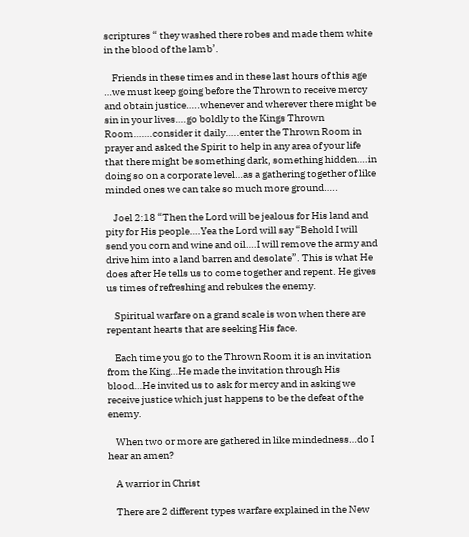scriptures “ they washed there robes and made them white in the blood of the lamb’.

    Friends in these times and in these last hours of this age …we must keep going before the Thrown to receive mercy and obtain justice…..whenever and wherever there might be sin in your lives….go boldly to the Kings Thrown Room…….consider it daily…..enter the Thrown Room in prayer and asked the Spirit to help in any area of your life that there might be something dark, something hidden….in doing so on a corporate level…as a gathering together of like minded ones we can take so much more ground…..

    Joel 2:18 “Then the Lord will be jealous for His land and pity for His people….Yea the Lord will say “Behold I will send you corn and wine and oil….I will remove the army and drive him into a land barren and desolate”. This is what He does after He tells us to come together and repent. He gives us times of refreshing and rebukes the enemy.

    Spiritual warfare on a grand scale is won when there are repentant hearts that are seeking His face.

    Each time you go to the Thrown Room it is an invitation from the King…He made the invitation through His blood…He invited us to ask for mercy and in asking we receive justice which just happens to be the defeat of the enemy.

    When two or more are gathered in like mindedness…do I hear an amen?

    A warrior in Christ

    There are 2 different types warfare explained in the New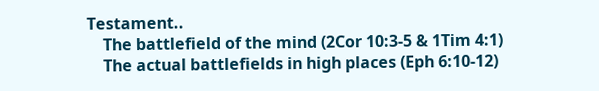Testament..
    The battlefield of the mind (2Cor 10:3-5 & 1Tim 4:1)
    The actual battlefields in high places (Eph 6:10-12)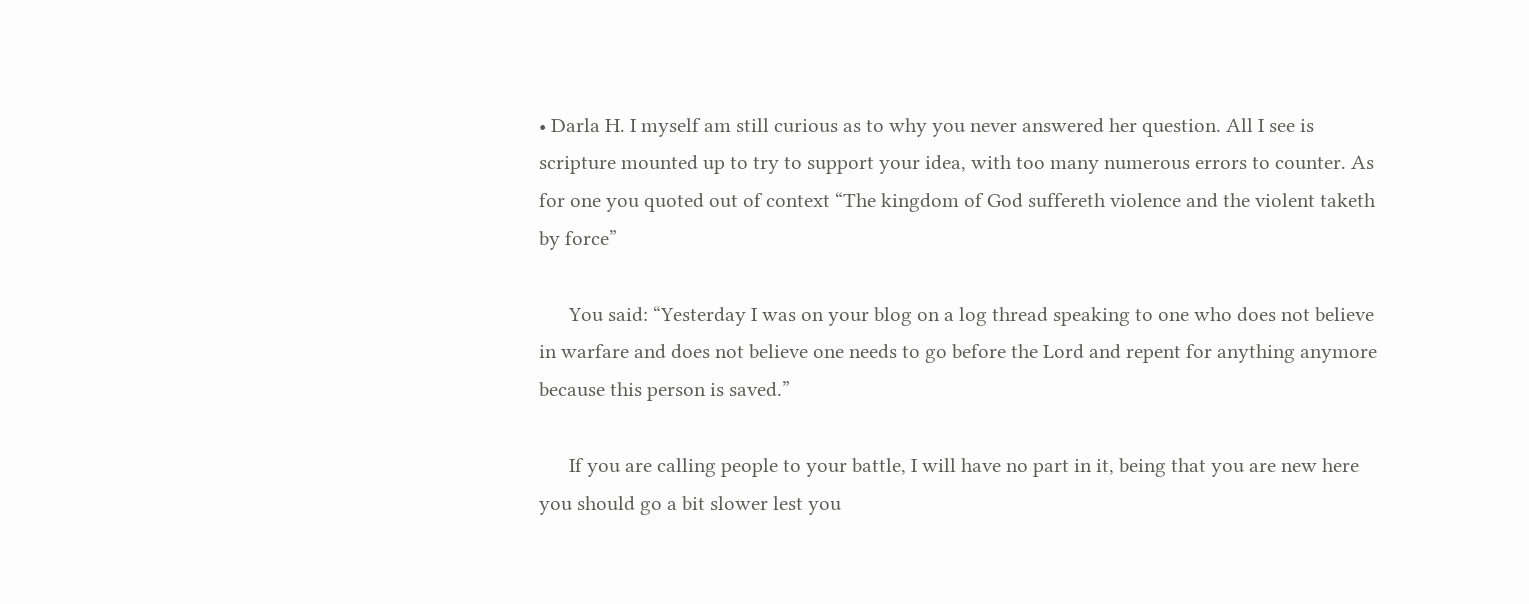• Darla H. I myself am still curious as to why you never answered her question. All I see is scripture mounted up to try to support your idea, with too many numerous errors to counter. As for one you quoted out of context “The kingdom of God suffereth violence and the violent taketh by force”

      You said: “Yesterday I was on your blog on a log thread speaking to one who does not believe in warfare and does not believe one needs to go before the Lord and repent for anything anymore because this person is saved.”

      If you are calling people to your battle, I will have no part in it, being that you are new here you should go a bit slower lest you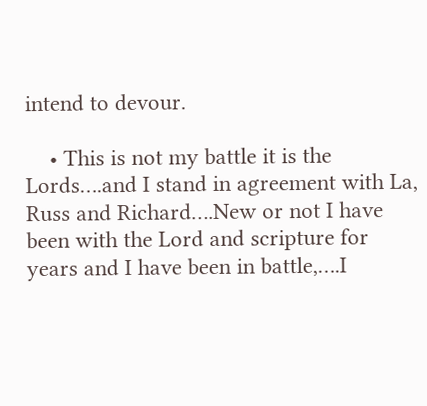intend to devour.

    • This is not my battle it is the Lords….and I stand in agreement with La, Russ and Richard….New or not I have been with the Lord and scripture for years and I have been in battle,….I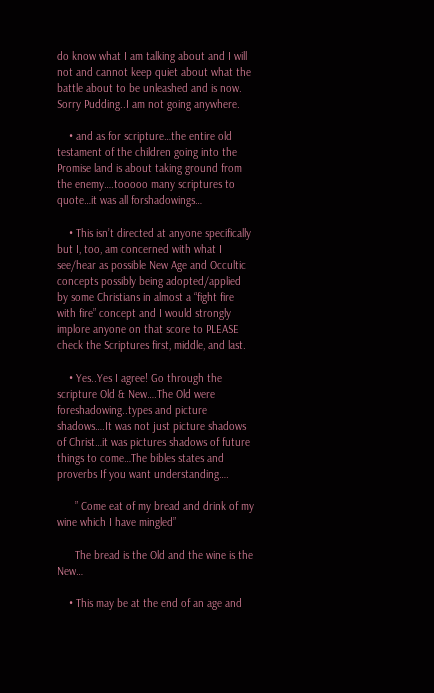do know what I am talking about and I will not and cannot keep quiet about what the battle about to be unleashed and is now. Sorry Pudding..I am not going anywhere.

    • and as for scripture…the entire old testament of the children going into the Promise land is about taking ground from the enemy….tooooo many scriptures to quote…it was all forshadowings…

    • This isn’t directed at anyone specifically but I, too, am concerned with what I see/hear as possible New Age and Occultic concepts possibly being adopted/applied by some Christians in almost a “fight fire with fire” concept and I would strongly implore anyone on that score to PLEASE check the Scriptures first, middle, and last.

    • Yes..Yes I agree! Go through the scripture Old & New….The Old were foreshadowing..types and picture shadows….It was not just picture shadows of Christ…it was pictures shadows of future things to come…The bibles states and proverbs If you want understanding….

      ” Come eat of my bread and drink of my wine which I have mingled”

      The bread is the Old and the wine is the New…

    • This may be at the end of an age and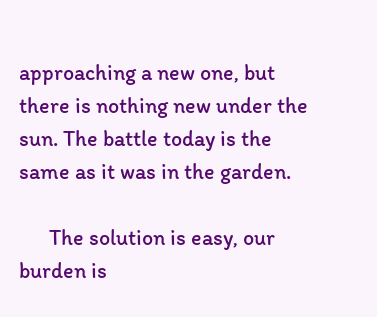approaching a new one, but there is nothing new under the sun. The battle today is the same as it was in the garden.

      The solution is easy, our burden is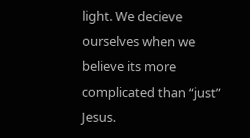light. We decieve ourselves when we believe its more complicated than “just” Jesus.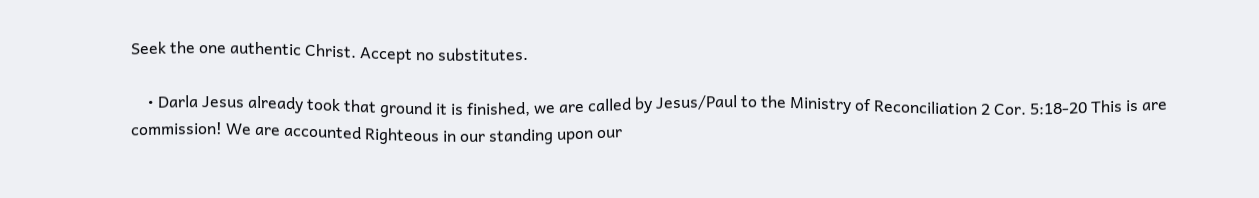Seek the one authentic Christ. Accept no substitutes.

    • Darla Jesus already took that ground it is finished, we are called by Jesus/Paul to the Ministry of Reconciliation 2 Cor. 5:18-20 This is are commission! We are accounted Righteous in our standing upon our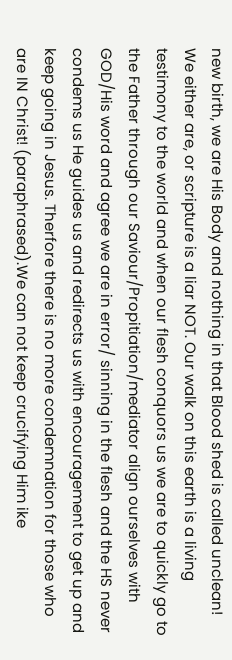new birth, we are His Body and nothing in that Blood shed is called unclean! We either are, or scripture is a liar NOT. Our walk on this earth is a living testimony to the world and when our flesh conquors us we are to quickly go to the Father through our Saviour/Propitiation/mediator align ourselves with GOD/His word and agree we are in error/ sinning in the flesh and the HS never condems us He guides us and redirects us with encouragement to get up and keep going in Jesus. Therfore there is no more condemnation for those who are IN Christ! (paraphrased).We can not keep crucifying Him ike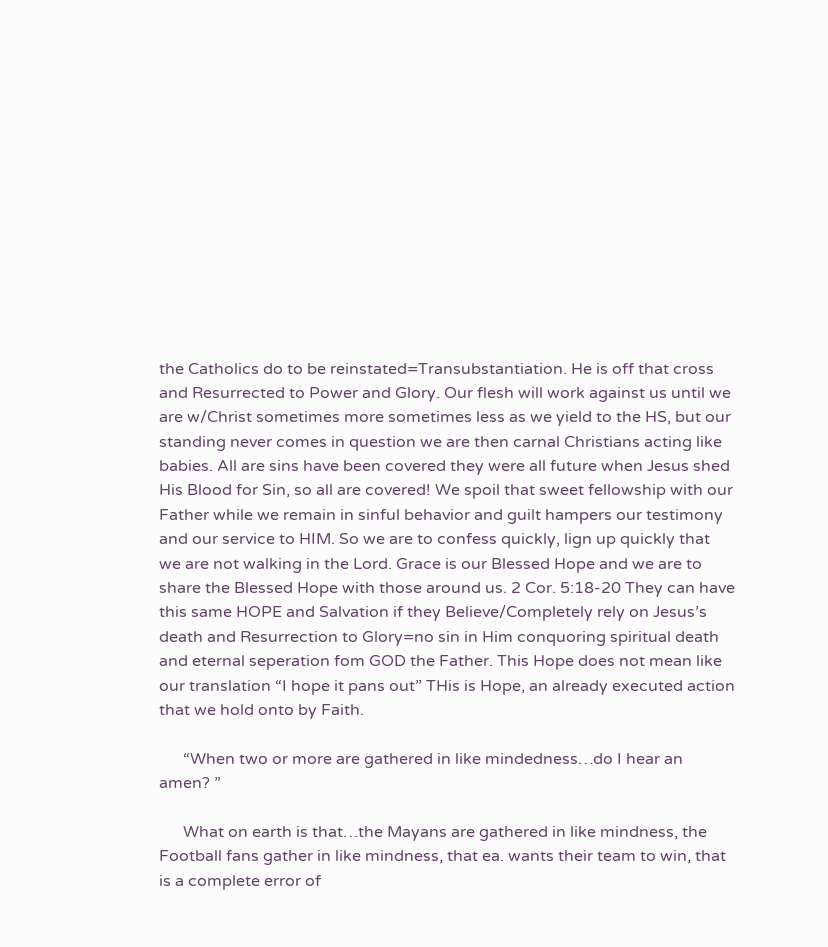the Catholics do to be reinstated=Transubstantiation. He is off that cross and Resurrected to Power and Glory. Our flesh will work against us until we are w/Christ sometimes more sometimes less as we yield to the HS, but our standing never comes in question we are then carnal Christians acting like babies. All are sins have been covered they were all future when Jesus shed His Blood for Sin, so all are covered! We spoil that sweet fellowship with our Father while we remain in sinful behavior and guilt hampers our testimony and our service to HIM. So we are to confess quickly, lign up quickly that we are not walking in the Lord. Grace is our Blessed Hope and we are to share the Blessed Hope with those around us. 2 Cor. 5:18-20 They can have this same HOPE and Salvation if they Believe/Completely rely on Jesus’s death and Resurrection to Glory=no sin in Him conquoring spiritual death and eternal seperation fom GOD the Father. This Hope does not mean like our translation “I hope it pans out” THis is Hope, an already executed action that we hold onto by Faith.

      “When two or more are gathered in like mindedness…do I hear an amen? ”

      What on earth is that…the Mayans are gathered in like mindness, the Football fans gather in like mindness, that ea. wants their team to win, that is a complete error of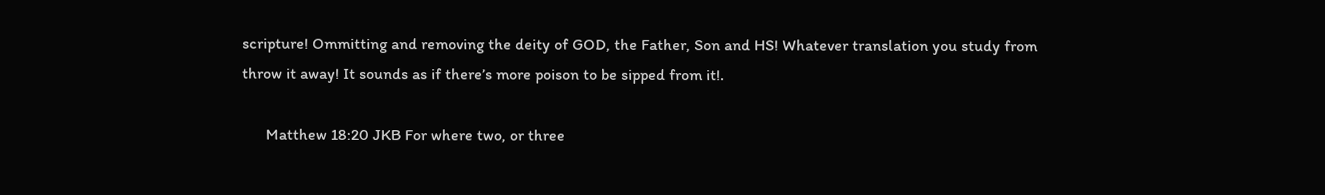scripture! Ommitting and removing the deity of GOD, the Father, Son and HS! Whatever translation you study from throw it away! It sounds as if there’s more poison to be sipped from it!.

      Matthew 18:20 JKB For where two, or three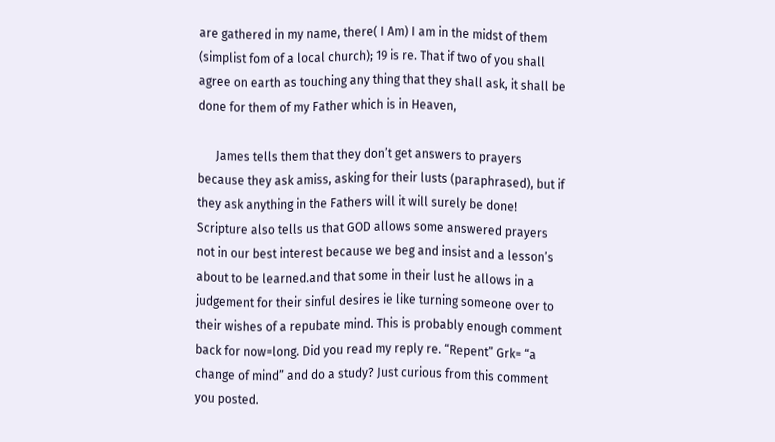are gathered in my name, there( I Am) I am in the midst of them (simplist fom of a local church); 19 is re. That if two of you shall agree on earth as touching any thing that they shall ask, it shall be done for them of my Father which is in Heaven,

      James tells them that they don’t get answers to prayers because they ask amiss, asking for their lusts (paraphrased), but if they ask anything in the Fathers will it will surely be done! Scripture also tells us that GOD allows some answered prayers not in our best interest because we beg and insist and a lesson’s about to be learned.and that some in their lust he allows in a judgement for their sinful desires ie like turning someone over to their wishes of a repubate mind. This is probably enough comment back for now=long. Did you read my reply re. “Repent” Grk= “a change of mind” and do a study? Just curious from this comment you posted.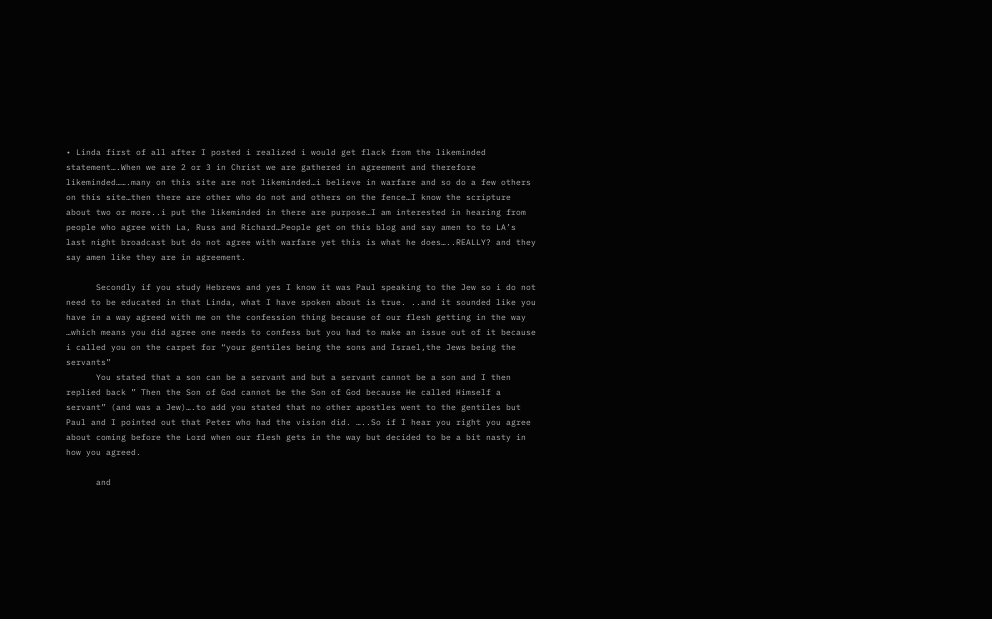• Linda first of all after I posted i realized i would get flack from the likeminded statement….When we are 2 or 3 in Christ we are gathered in agreement and therefore likeminded…….many on this site are not likeminded…i believe in warfare and so do a few others on this site…then there are other who do not and others on the fence…I know the scripture about two or more..i put the likeminded in there are purpose…I am interested in hearing from people who agree with La, Russ and Richard…People get on this blog and say amen to to LA’s last night broadcast but do not agree with warfare yet this is what he does…..REALLY? and they say amen like they are in agreement.

      Secondly if you study Hebrews and yes I know it was Paul speaking to the Jew so i do not need to be educated in that Linda, what I have spoken about is true. ..and it sounded like you have in a way agreed with me on the confession thing because of our flesh getting in the way …which means you did agree one needs to confess but you had to make an issue out of it because i called you on the carpet for “your gentiles being the sons and Israel,the Jews being the servants”
      You stated that a son can be a servant and but a servant cannot be a son and I then replied back ” Then the Son of God cannot be the Son of God because He called Himself a servant” (and was a Jew)….to add you stated that no other apostles went to the gentiles but Paul and I pointed out that Peter who had the vision did. …..So if I hear you right you agree about coming before the Lord when our flesh gets in the way but decided to be a bit nasty in how you agreed.

      and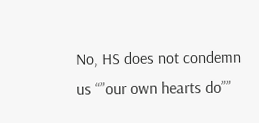No, HS does not condemn us “”our own hearts do””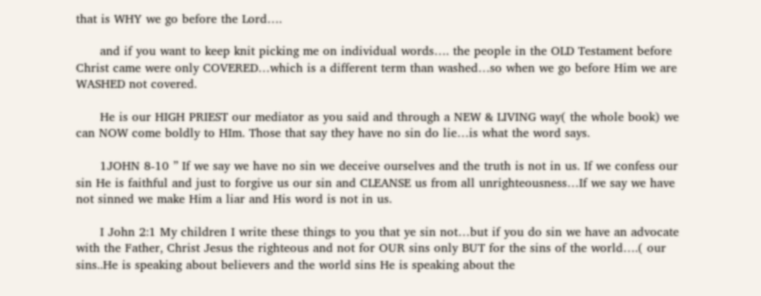that is WHY we go before the Lord….

      and if you want to keep knit picking me on individual words…. the people in the OLD Testament before Christ came were only COVERED…which is a different term than washed…so when we go before Him we are WASHED not covered.

      He is our HIGH PRIEST our mediator as you said and through a NEW & LIVING way( the whole book) we can NOW come boldly to HIm. Those that say they have no sin do lie…is what the word says.

      1JOHN 8-10 ” If we say we have no sin we deceive ourselves and the truth is not in us. If we confess our sin He is faithful and just to forgive us our sin and CLEANSE us from all unrighteousness…If we say we have not sinned we make Him a liar and His word is not in us.

      I John 2:1 My children I write these things to you that ye sin not…but if you do sin we have an advocate with the Father, Christ Jesus the righteous and not for OUR sins only BUT for the sins of the world….( our sins..He is speaking about believers and the world sins He is speaking about the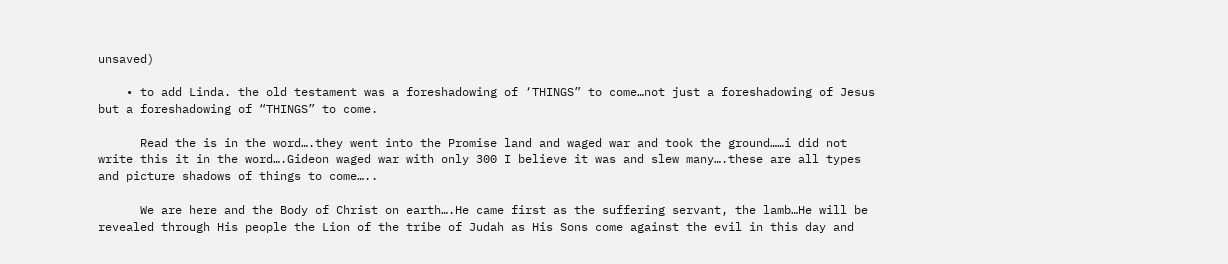unsaved)

    • to add Linda. the old testament was a foreshadowing of ‘THINGS” to come…not just a foreshadowing of Jesus but a foreshadowing of “THINGS” to come.

      Read the is in the word….they went into the Promise land and waged war and took the ground……i did not write this it in the word….Gideon waged war with only 300 I believe it was and slew many….these are all types and picture shadows of things to come…..

      We are here and the Body of Christ on earth….He came first as the suffering servant, the lamb…He will be revealed through His people the Lion of the tribe of Judah as His Sons come against the evil in this day and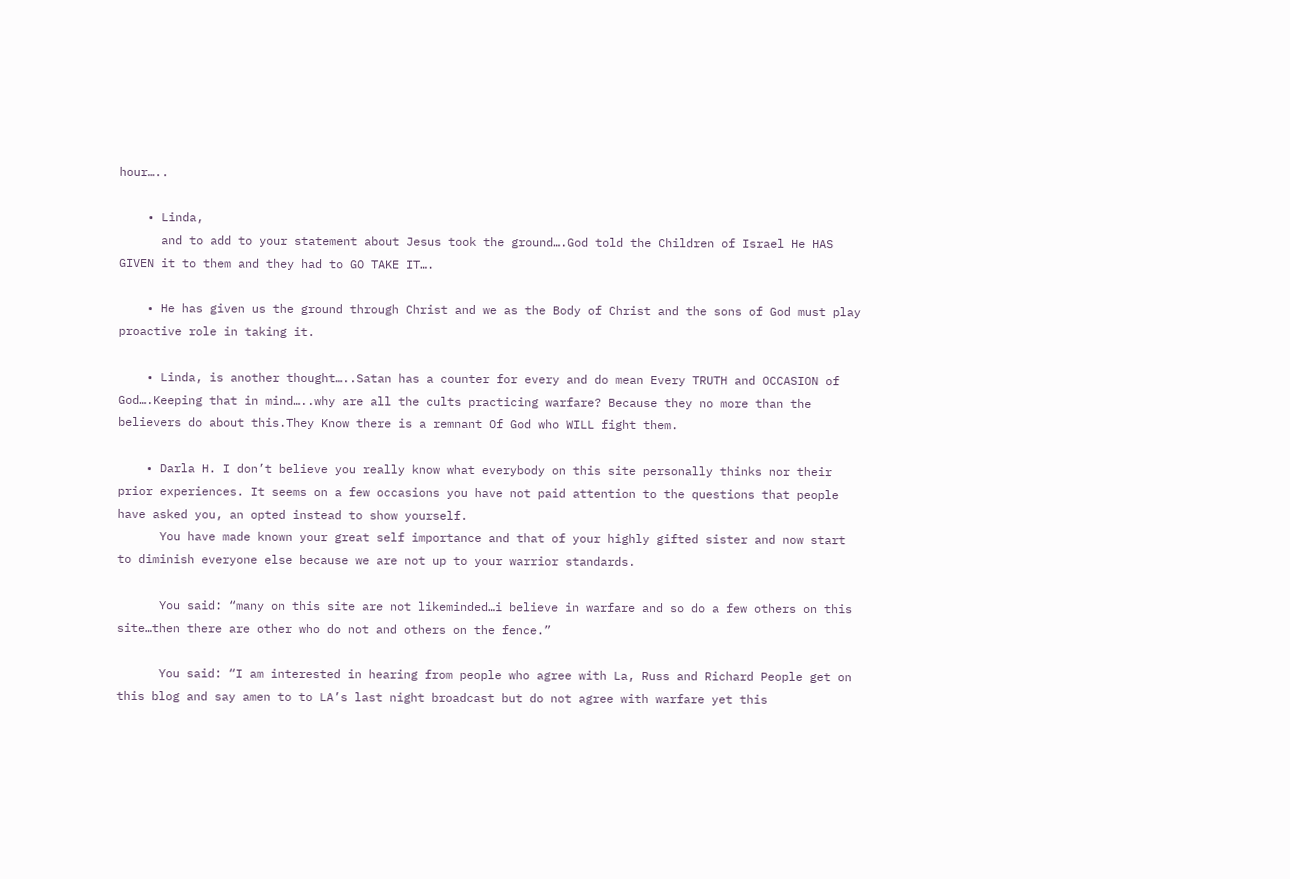hour…..

    • Linda,
      and to add to your statement about Jesus took the ground….God told the Children of Israel He HAS GIVEN it to them and they had to GO TAKE IT….

    • He has given us the ground through Christ and we as the Body of Christ and the sons of God must play proactive role in taking it.

    • Linda, is another thought…..Satan has a counter for every and do mean Every TRUTH and OCCASION of God….Keeping that in mind…..why are all the cults practicing warfare? Because they no more than the believers do about this.They Know there is a remnant Of God who WILL fight them.

    • Darla H. I don’t believe you really know what everybody on this site personally thinks nor their prior experiences. It seems on a few occasions you have not paid attention to the questions that people have asked you, an opted instead to show yourself.
      You have made known your great self importance and that of your highly gifted sister and now start to diminish everyone else because we are not up to your warrior standards.

      You said: “many on this site are not likeminded…i believe in warfare and so do a few others on this site…then there are other who do not and others on the fence.”

      You said: “I am interested in hearing from people who agree with La, Russ and Richard People get on this blog and say amen to to LA’s last night broadcast but do not agree with warfare yet this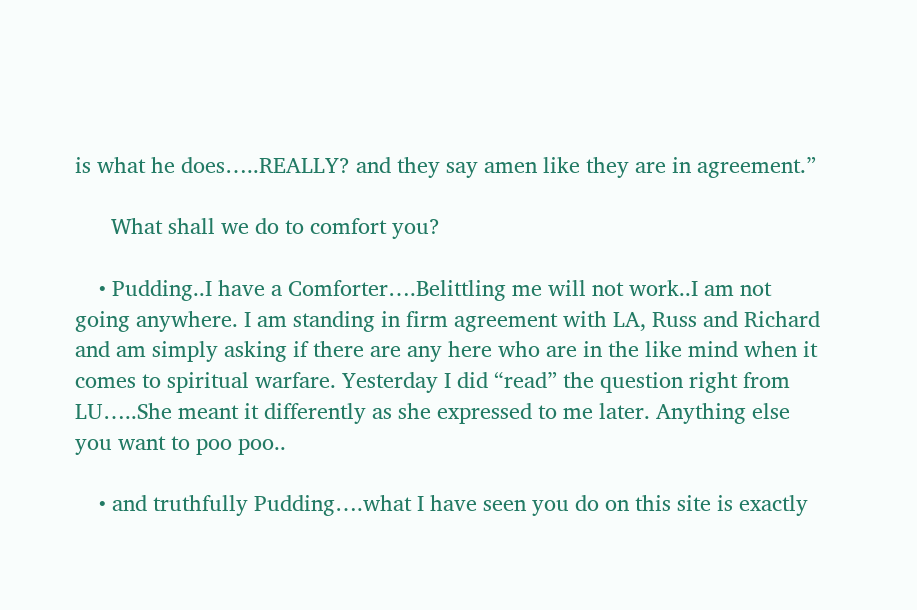is what he does…..REALLY? and they say amen like they are in agreement.”

      What shall we do to comfort you?

    • Pudding..I have a Comforter….Belittling me will not work..I am not going anywhere. I am standing in firm agreement with LA, Russ and Richard and am simply asking if there are any here who are in the like mind when it comes to spiritual warfare. Yesterday I did “read” the question right from LU…..She meant it differently as she expressed to me later. Anything else you want to poo poo..

    • and truthfully Pudding….what I have seen you do on this site is exactly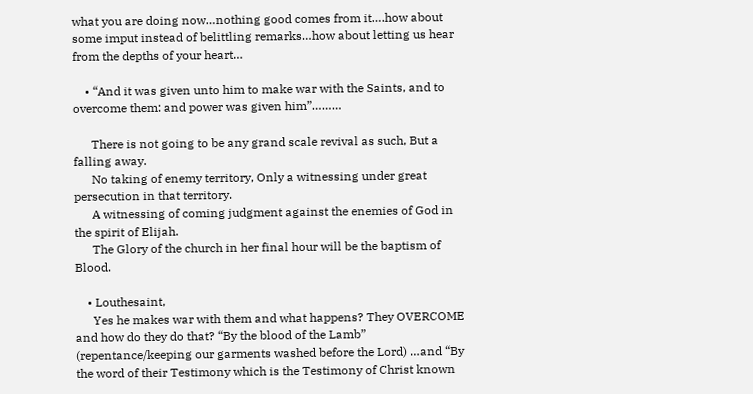what you are doing now…nothing good comes from it….how about some imput instead of belittling remarks…how about letting us hear from the depths of your heart…

    • “And it was given unto him to make war with the Saints, and to overcome them: and power was given him”………

      There is not going to be any grand scale revival as such, But a falling away.
      No taking of enemy territory, Only a witnessing under great persecution in that territory.
      A witnessing of coming judgment against the enemies of God in the spirit of Elijah.
      The Glory of the church in her final hour will be the baptism of Blood.

    • Louthesaint,
      Yes he makes war with them and what happens? They OVERCOME and how do they do that? “By the blood of the Lamb” (repentance/keeping our garments washed before the Lord) …and “By the word of their Testimony which is the Testimony of Christ known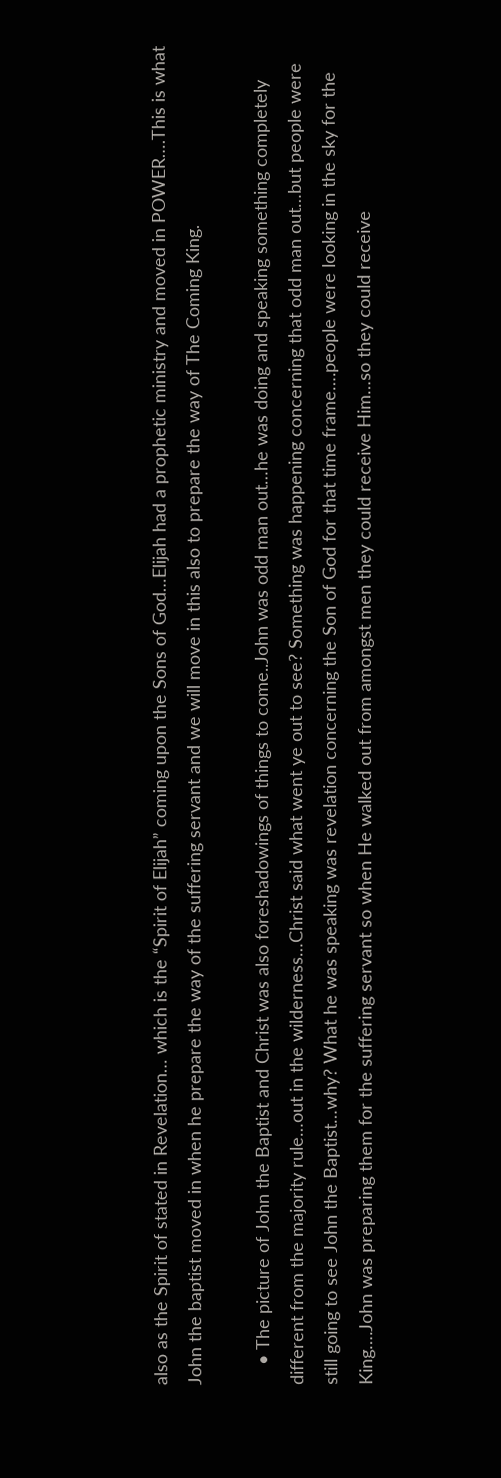also as the Spirit of stated in Revelation… which is the “Spirit of Elijah” coming upon the Sons of God…Elijah had a prophetic ministry and moved in POWER….This is what John the baptist moved in when he prepare the way of the suffering servant and we will move in this also to prepare the way of The Coming King.

    • The picture of John the Baptist and Christ was also foreshadowings of things to come..John was odd man out…he was doing and speaking something completely different from the majority rule…out in the wilderness…Christ said what went ye out to see? Something was happening concerning that odd man out…but people were still going to see John the Baptist…why? What he was speaking was revelation concerning the Son of God for that time frame….people were looking in the sky for the King….John was preparing them for the suffering servant so when He walked out from amongst men they could receive Him…so they could receive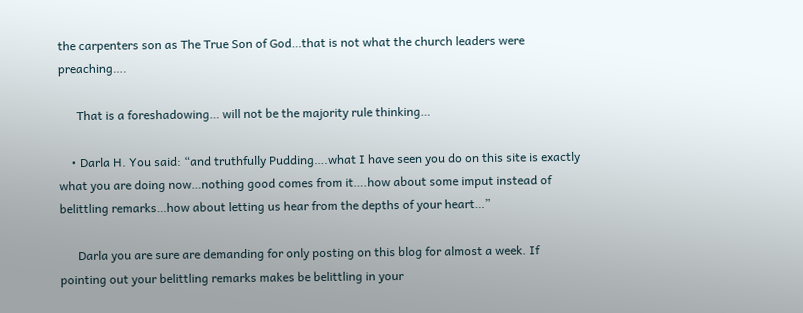the carpenters son as The True Son of God…that is not what the church leaders were preaching….

      That is a foreshadowing… will not be the majority rule thinking…

    • Darla H. You said: “and truthfully Pudding….what I have seen you do on this site is exactly what you are doing now…nothing good comes from it….how about some imput instead of belittling remarks…how about letting us hear from the depths of your heart…”

      Darla you are sure are demanding for only posting on this blog for almost a week. If pointing out your belittling remarks makes be belittling in your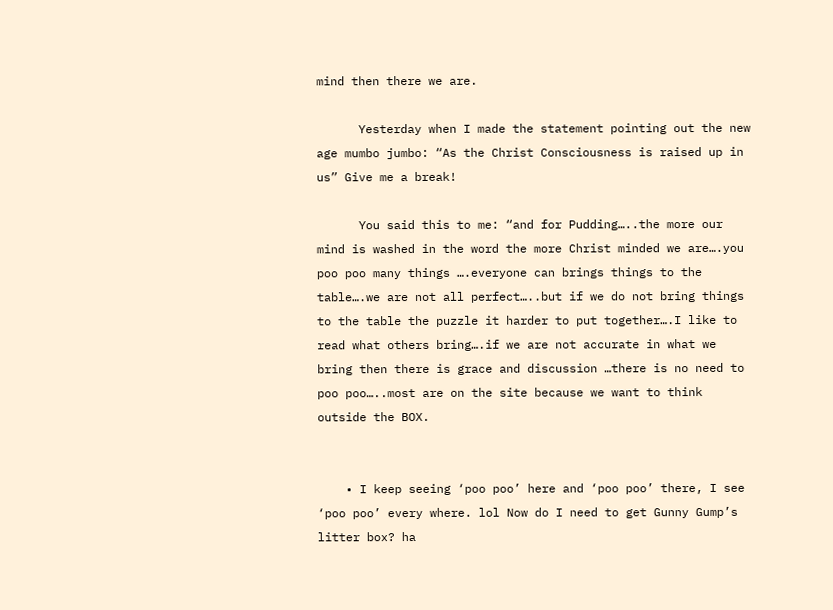mind then there we are.

      Yesterday when I made the statement pointing out the new age mumbo jumbo: “As the Christ Consciousness is raised up in us” Give me a break!

      You said this to me: “and for Pudding…..the more our mind is washed in the word the more Christ minded we are….you poo poo many things ….everyone can brings things to the table….we are not all perfect…..but if we do not bring things to the table the puzzle it harder to put together….I like to read what others bring….if we are not accurate in what we bring then there is grace and discussion …there is no need to poo poo…..most are on the site because we want to think outside the BOX.


    • I keep seeing ‘poo poo’ here and ‘poo poo’ there, I see ‘poo poo’ every where. lol Now do I need to get Gunny Gump’s litter box? ha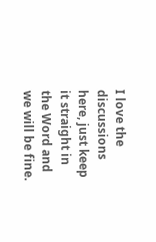I love the discussions here, just keep it straight in the Word and we will be fine.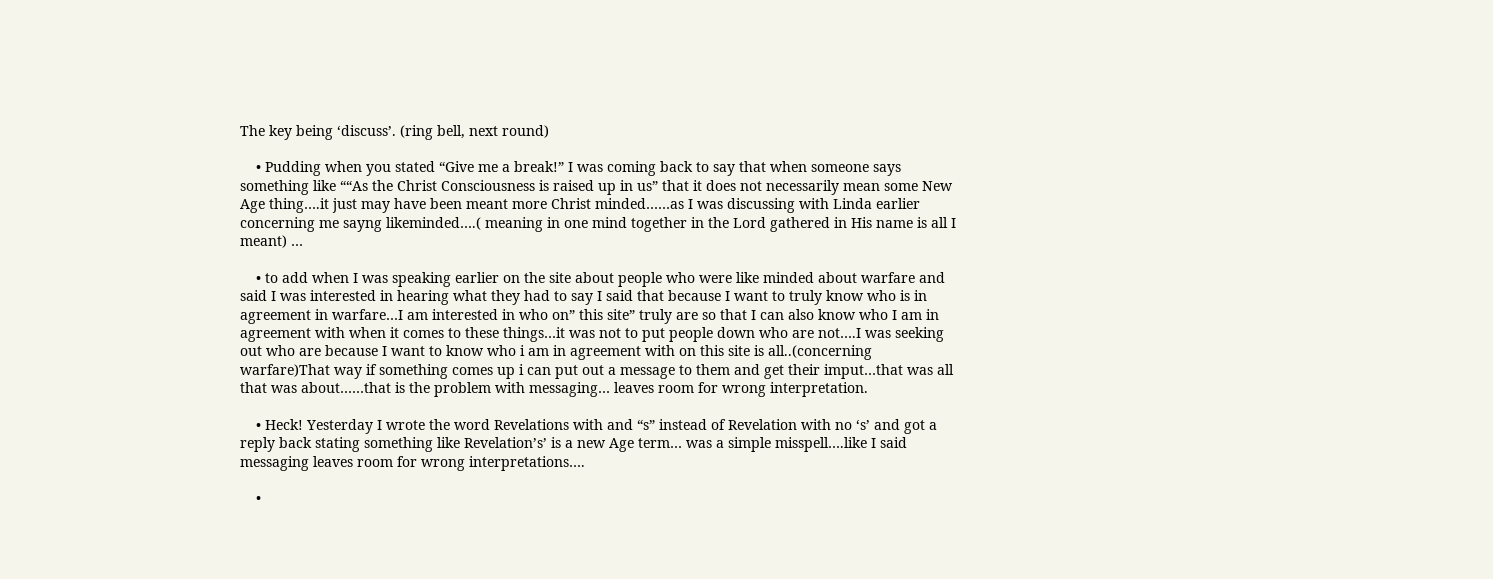The key being ‘discuss’. (ring bell, next round)

    • Pudding when you stated “Give me a break!” I was coming back to say that when someone says something like ““As the Christ Consciousness is raised up in us” that it does not necessarily mean some New Age thing….it just may have been meant more Christ minded……as I was discussing with Linda earlier concerning me sayng likeminded….( meaning in one mind together in the Lord gathered in His name is all I meant) …

    • to add when I was speaking earlier on the site about people who were like minded about warfare and said I was interested in hearing what they had to say I said that because I want to truly know who is in agreement in warfare…I am interested in who on” this site” truly are so that I can also know who I am in agreement with when it comes to these things…it was not to put people down who are not….I was seeking out who are because I want to know who i am in agreement with on this site is all..(concerning warfare)That way if something comes up i can put out a message to them and get their imput…that was all that was about……that is the problem with messaging… leaves room for wrong interpretation.

    • Heck! Yesterday I wrote the word Revelations with and “s” instead of Revelation with no ‘s’ and got a reply back stating something like Revelation’s’ is a new Age term… was a simple misspell….like I said messaging leaves room for wrong interpretations….

    •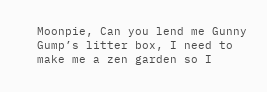Moonpie, Can you lend me Gunny Gump’s litter box, I need to make me a zen garden so I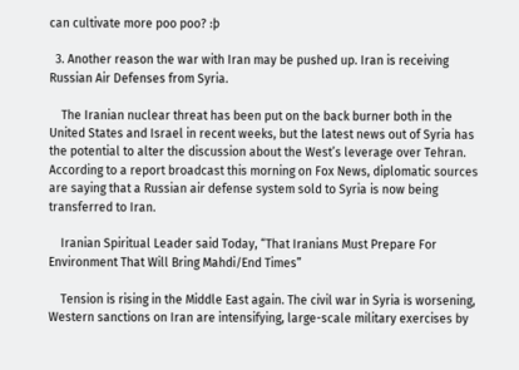can cultivate more poo poo? :þ

  3. Another reason the war with Iran may be pushed up. Iran is receiving Russian Air Defenses from Syria.

    The Iranian nuclear threat has been put on the back burner both in the United States and Israel in recent weeks, but the latest news out of Syria has the potential to alter the discussion about the West’s leverage over Tehran. According to a report broadcast this morning on Fox News, diplomatic sources are saying that a Russian air defense system sold to Syria is now being transferred to Iran.

    Iranian Spiritual Leader said Today, “That Iranians Must Prepare For Environment That Will Bring Mahdi/End Times”

    Tension is rising in the Middle East again. The civil war in Syria is worsening, Western sanctions on Iran are intensifying, large-scale military exercises by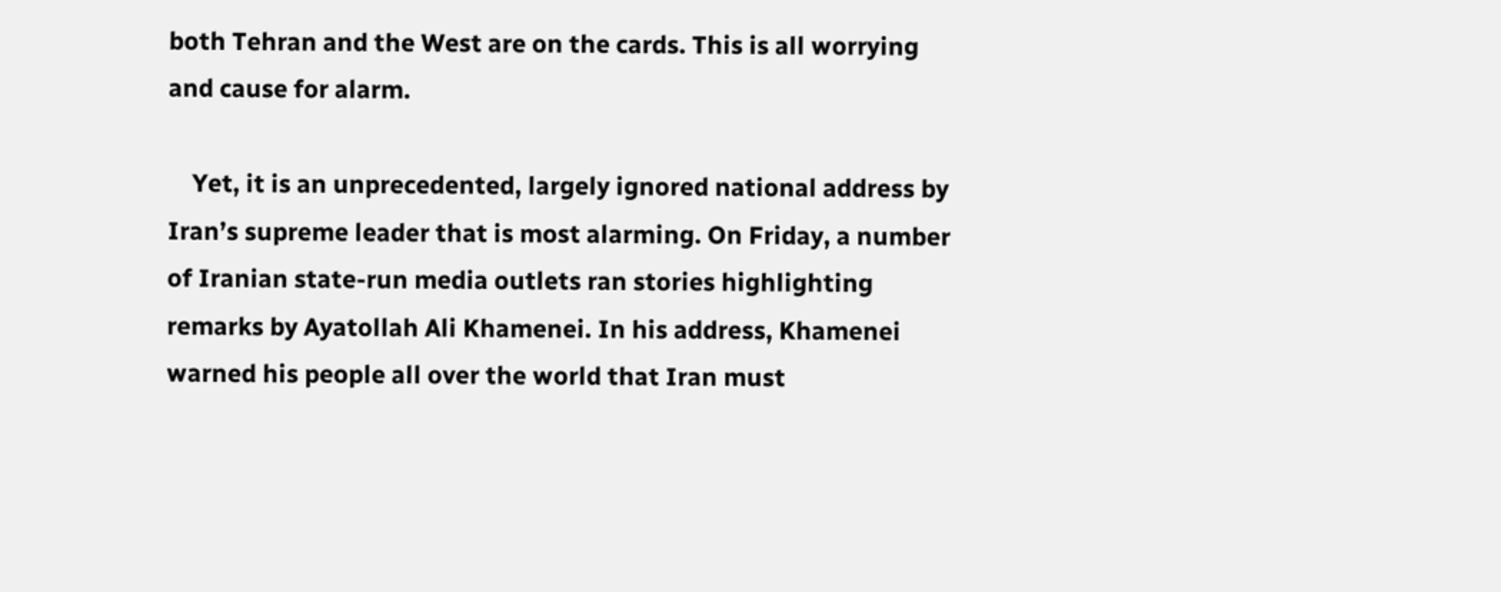both Tehran and the West are on the cards. This is all worrying and cause for alarm.

    Yet, it is an unprecedented, largely ignored national address by Iran’s supreme leader that is most alarming. On Friday, a number of Iranian state-run media outlets ran stories highlighting remarks by Ayatollah Ali Khamenei. In his address, Khamenei warned his people all over the world that Iran must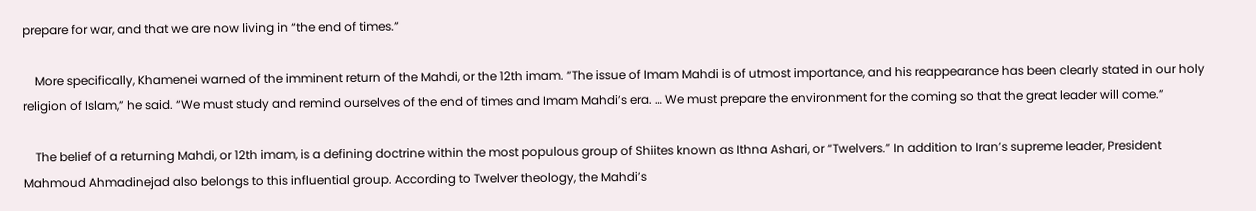prepare for war, and that we are now living in “the end of times.”

    More specifically, Khamenei warned of the imminent return of the Mahdi, or the 12th imam. “The issue of Imam Mahdi is of utmost importance, and his reappearance has been clearly stated in our holy religion of Islam,” he said. “We must study and remind ourselves of the end of times and Imam Mahdi’s era. … We must prepare the environment for the coming so that the great leader will come.”

    The belief of a returning Mahdi, or 12th imam, is a defining doctrine within the most populous group of Shiites known as Ithna Ashari, or “Twelvers.” In addition to Iran’s supreme leader, President Mahmoud Ahmadinejad also belongs to this influential group. According to Twelver theology, the Mahdi’s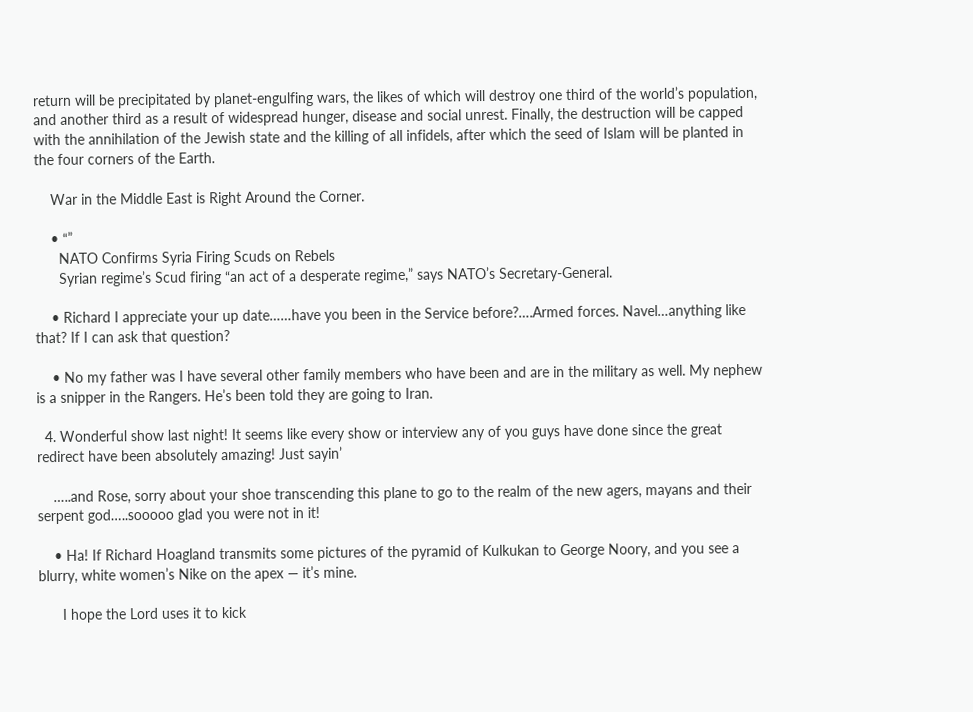return will be precipitated by planet-engulfing wars, the likes of which will destroy one third of the world’s population, and another third as a result of widespread hunger, disease and social unrest. Finally, the destruction will be capped with the annihilation of the Jewish state and the killing of all infidels, after which the seed of Islam will be planted in the four corners of the Earth.

    War in the Middle East is Right Around the Corner.

    • “”
      NATO Confirms Syria Firing Scuds on Rebels
      Syrian regime’s Scud firing “an act of a desperate regime,” says NATO’s Secretary-General.

    • Richard I appreciate your up date……have you been in the Service before?….Armed forces. Navel…anything like that? If I can ask that question?

    • No my father was I have several other family members who have been and are in the military as well. My nephew is a snipper in the Rangers. He’s been told they are going to Iran.

  4. Wonderful show last night! It seems like every show or interview any of you guys have done since the great redirect have been absolutely amazing! Just sayin’

    …..and Rose, sorry about your shoe transcending this plane to go to the realm of the new agers, mayans and their serpent god…..sooooo glad you were not in it!

    • Ha! If Richard Hoagland transmits some pictures of the pyramid of Kulkukan to George Noory, and you see a blurry, white women’s Nike on the apex — it’s mine.

      I hope the Lord uses it to kick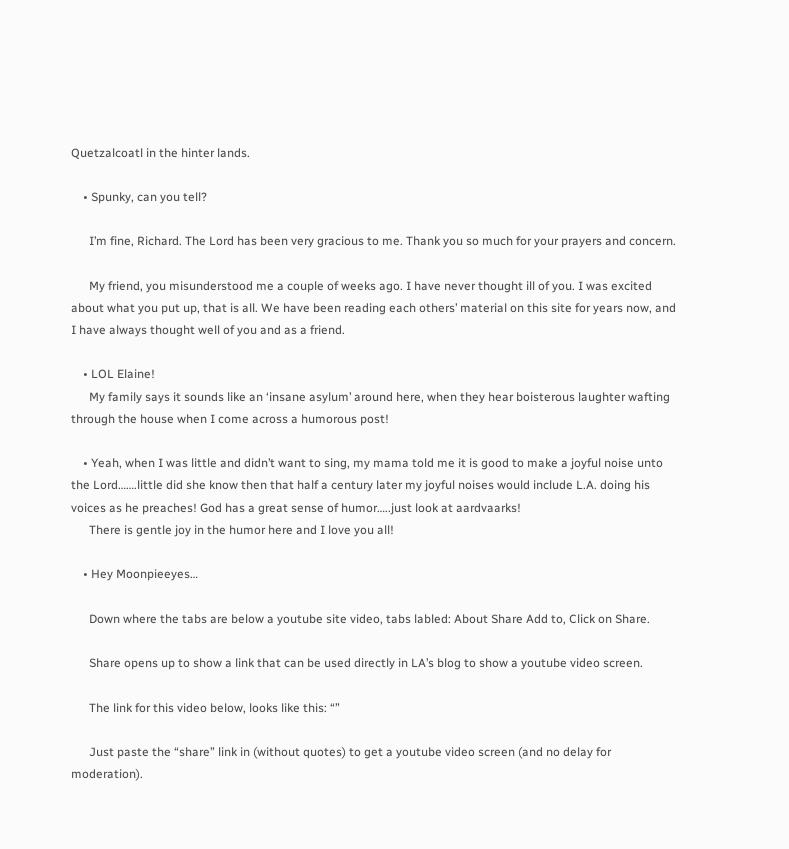Quetzalcoatl in the hinter lands.

    • Spunky, can you tell?

      I’m fine, Richard. The Lord has been very gracious to me. Thank you so much for your prayers and concern.

      My friend, you misunderstood me a couple of weeks ago. I have never thought ill of you. I was excited about what you put up, that is all. We have been reading each others’ material on this site for years now, and I have always thought well of you and as a friend.

    • LOL Elaine!
      My family says it sounds like an ‘insane asylum’ around here, when they hear boisterous laughter wafting through the house when I come across a humorous post!

    • Yeah, when I was little and didn’t want to sing, my mama told me it is good to make a joyful noise unto the Lord…….little did she know then that half a century later my joyful noises would include L.A. doing his voices as he preaches! God has a great sense of humor…..just look at aardvaarks!
      There is gentle joy in the humor here and I love you all!

    • Hey Moonpieeyes…

      Down where the tabs are below a youtube site video, tabs labled: About Share Add to, Click on Share.

      Share opens up to show a link that can be used directly in LA’s blog to show a youtube video screen.

      The link for this video below, looks like this: “”

      Just paste the “share” link in (without quotes) to get a youtube video screen (and no delay for moderation).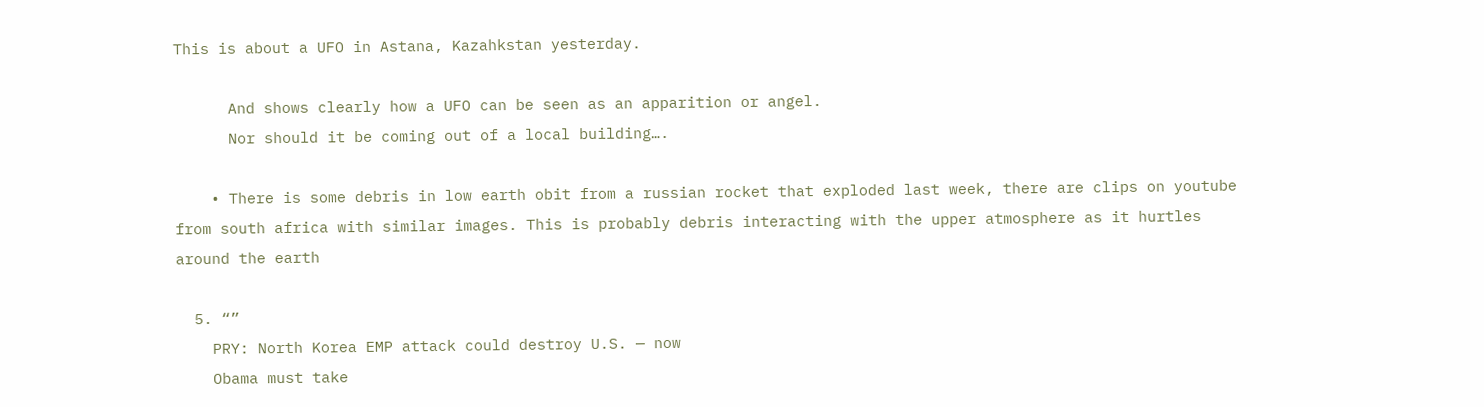This is about a UFO in Astana, Kazahkstan yesterday.

      And shows clearly how a UFO can be seen as an apparition or angel.
      Nor should it be coming out of a local building….

    • There is some debris in low earth obit from a russian rocket that exploded last week, there are clips on youtube from south africa with similar images. This is probably debris interacting with the upper atmosphere as it hurtles around the earth

  5. “”
    PRY: North Korea EMP attack could destroy U.S. — now
    Obama must take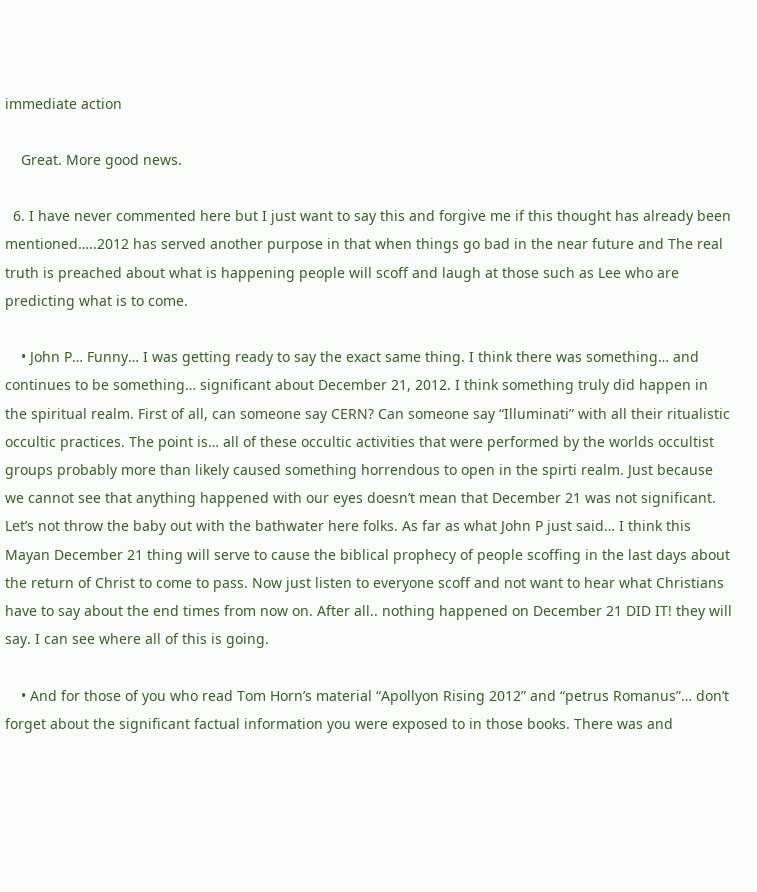immediate action

    Great. More good news.

  6. I have never commented here but I just want to say this and forgive me if this thought has already been mentioned…..2012 has served another purpose in that when things go bad in the near future and The real truth is preached about what is happening people will scoff and laugh at those such as Lee who are predicting what is to come.

    • John P… Funny… I was getting ready to say the exact same thing. I think there was something… and continues to be something… significant about December 21, 2012. I think something truly did happen in the spiritual realm. First of all, can someone say CERN? Can someone say “Illuminati” with all their ritualistic occultic practices. The point is… all of these occultic activities that were performed by the worlds occultist groups probably more than likely caused something horrendous to open in the spirti realm. Just because we cannot see that anything happened with our eyes doesn’t mean that December 21 was not significant. Let’s not throw the baby out with the bathwater here folks. As far as what John P just said… I think this Mayan December 21 thing will serve to cause the biblical prophecy of people scoffing in the last days about the return of Christ to come to pass. Now just listen to everyone scoff and not want to hear what Christians have to say about the end times from now on. After all.. nothing happened on December 21 DID IT! they will say. I can see where all of this is going.

    • And for those of you who read Tom Horn’s material “Apollyon Rising 2012” and “petrus Romanus”… don’t forget about the significant factual information you were exposed to in those books. There was and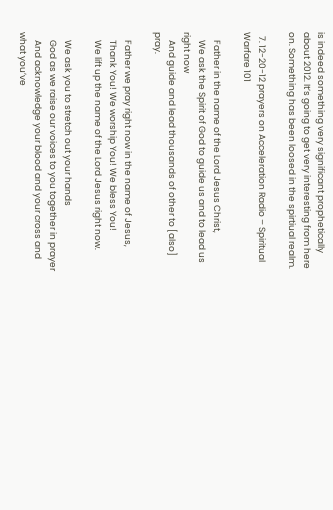is indeed something very significant prophetically about 2012. It’s going to get very interesting from here on. Something has been loosed in the spirtiual realm.

  7. 12-20-12 prayers on Acceleration Radio – Spiritual Warfare 101

    Father in the name of the Lord Jesus Christ,
    We ask the Spirit of God to guide us and to lead us right now
    And guide and lead thousands of other to [also] pray.

    Father we pray right now in the name of Jesus,
    Thank You! We worship You! We bless You!
    We lift up the name of the Lord Jesus right now.

    We ask you to stretch out your hands
    God as we raise our voices to you together in prayer
    And acknowledge your blood and your cross and what you’ve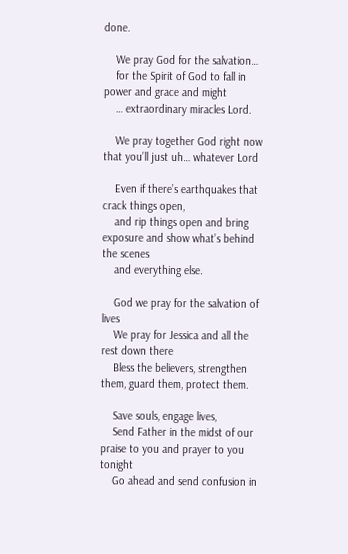done.

    We pray God for the salvation…
    for the Spirit of God to fall in power and grace and might
    … extraordinary miracles Lord.

    We pray together God right now that you’ll just uh… whatever Lord

    Even if there’s earthquakes that crack things open,
    and rip things open and bring exposure and show what’s behind the scenes
    and everything else.

    God we pray for the salvation of lives
    We pray for Jessica and all the rest down there
    Bless the believers, strengthen them, guard them, protect them.

    Save souls, engage lives,
    Send Father in the midst of our praise to you and prayer to you tonight
    Go ahead and send confusion in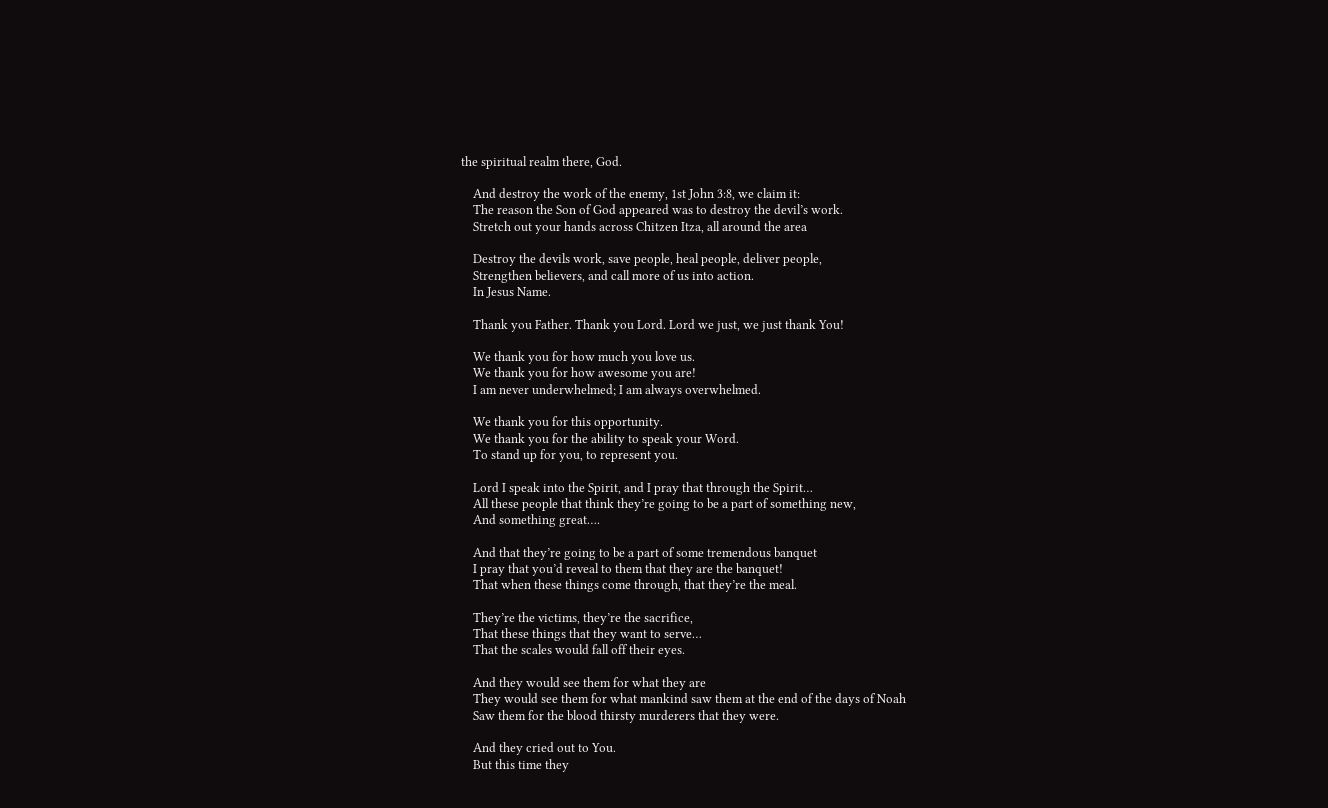the spiritual realm there, God.

    And destroy the work of the enemy, 1st John 3:8, we claim it:
    The reason the Son of God appeared was to destroy the devil’s work.
    Stretch out your hands across Chitzen Itza, all around the area

    Destroy the devils work, save people, heal people, deliver people,
    Strengthen believers, and call more of us into action.
    In Jesus Name.

    Thank you Father. Thank you Lord. Lord we just, we just thank You!

    We thank you for how much you love us.
    We thank you for how awesome you are!
    I am never underwhelmed; I am always overwhelmed.

    We thank you for this opportunity.
    We thank you for the ability to speak your Word.
    To stand up for you, to represent you.

    Lord I speak into the Spirit, and I pray that through the Spirit…
    All these people that think they’re going to be a part of something new,
    And something great….

    And that they’re going to be a part of some tremendous banquet
    I pray that you’d reveal to them that they are the banquet!
    That when these things come through, that they’re the meal.

    They’re the victims, they’re the sacrifice,
    That these things that they want to serve…
    That the scales would fall off their eyes.

    And they would see them for what they are
    They would see them for what mankind saw them at the end of the days of Noah
    Saw them for the blood thirsty murderers that they were.

    And they cried out to You.
    But this time they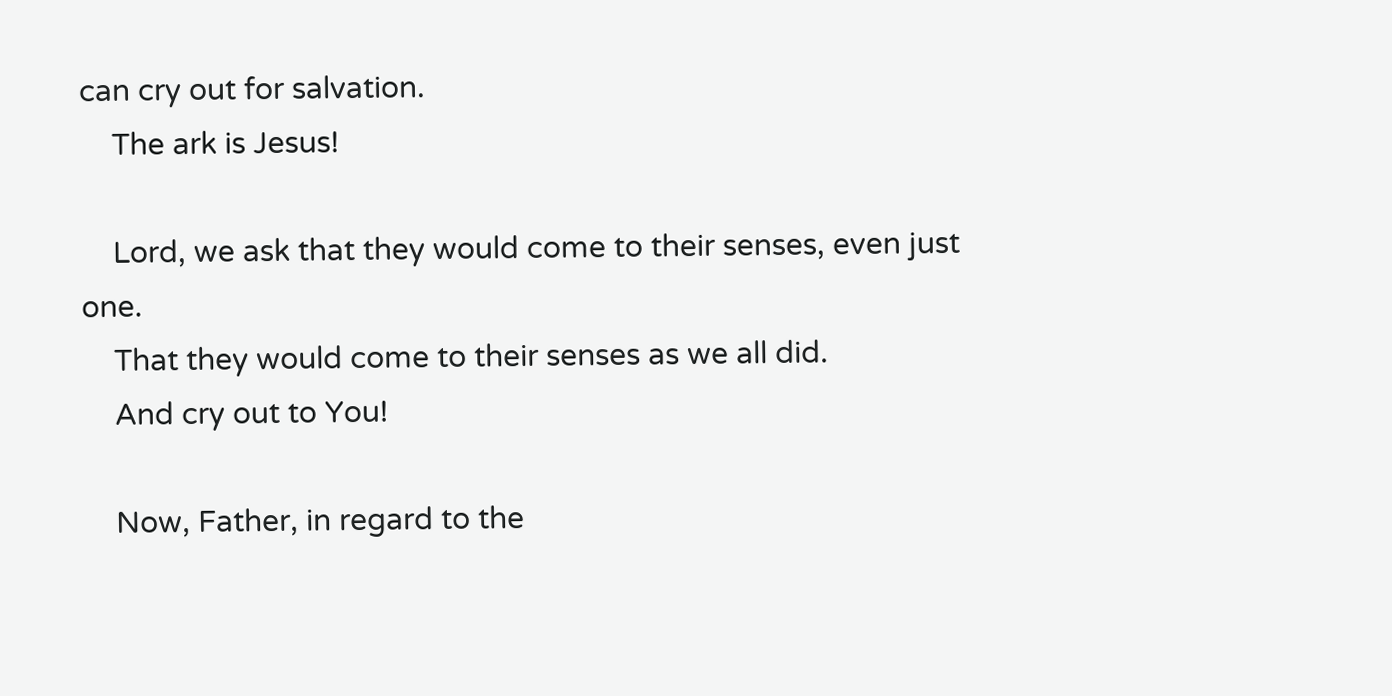can cry out for salvation.
    The ark is Jesus!

    Lord, we ask that they would come to their senses, even just one.
    That they would come to their senses as we all did.
    And cry out to You!

    Now, Father, in regard to the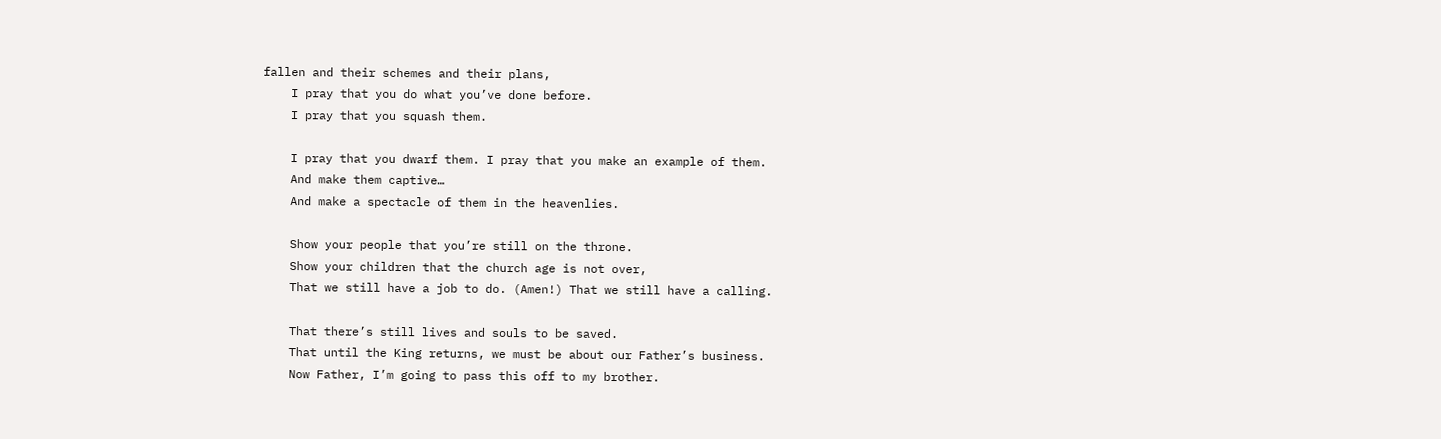fallen and their schemes and their plans,
    I pray that you do what you’ve done before.
    I pray that you squash them.

    I pray that you dwarf them. I pray that you make an example of them.
    And make them captive…
    And make a spectacle of them in the heavenlies.

    Show your people that you’re still on the throne.
    Show your children that the church age is not over,
    That we still have a job to do. (Amen!) That we still have a calling.

    That there’s still lives and souls to be saved.
    That until the King returns, we must be about our Father’s business.
    Now Father, I’m going to pass this off to my brother.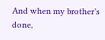And when my brother’s done,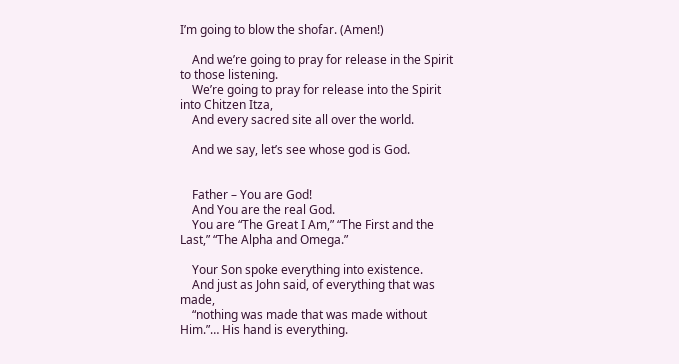I’m going to blow the shofar. (Amen!)

    And we’re going to pray for release in the Spirit to those listening.
    We’re going to pray for release into the Spirit into Chitzen Itza,
    And every sacred site all over the world.

    And we say, let’s see whose god is God.


    Father – You are God!
    And You are the real God.
    You are “The Great I Am,” “The First and the Last,” “The Alpha and Omega.”

    Your Son spoke everything into existence.
    And just as John said, of everything that was made,
    “nothing was made that was made without Him.”… His hand is everything.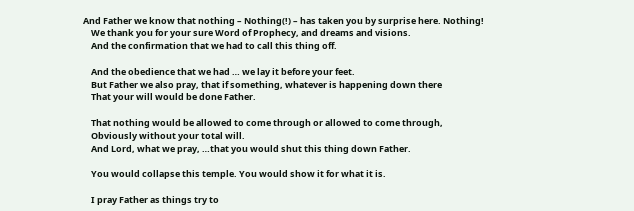And Father we know that nothing – Nothing(!) – has taken you by surprise here. Nothing!
    We thank you for your sure Word of Prophecy, and dreams and visions.
    And the confirmation that we had to call this thing off.

    And the obedience that we had … we lay it before your feet.
    But Father we also pray, that if something, whatever is happening down there
    That your will would be done Father.

    That nothing would be allowed to come through or allowed to come through,
    Obviously without your total will.
    And Lord, what we pray, …that you would shut this thing down Father.

    You would collapse this temple. You would show it for what it is.

    I pray Father as things try to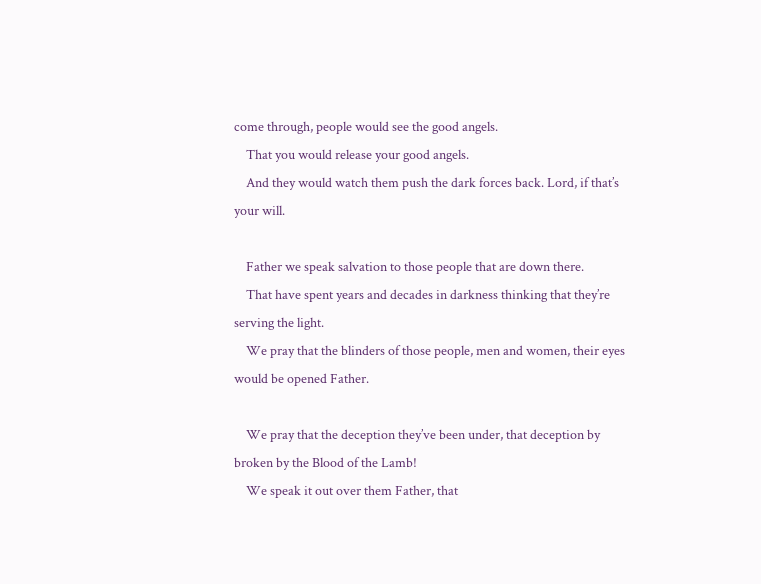come through, people would see the good angels.
    That you would release your good angels.
    And they would watch them push the dark forces back. Lord, if that’s your will.

    Father we speak salvation to those people that are down there.
    That have spent years and decades in darkness thinking that they’re serving the light.
    We pray that the blinders of those people, men and women, their eyes would be opened Father.

    We pray that the deception they’ve been under, that deception by broken by the Blood of the Lamb!
    We speak it out over them Father, that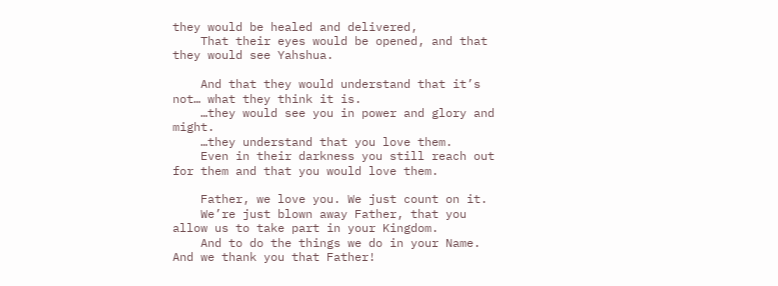they would be healed and delivered,
    That their eyes would be opened, and that they would see Yahshua.

    And that they would understand that it’s not… what they think it is.
    …they would see you in power and glory and might.
    …they understand that you love them.
    Even in their darkness you still reach out for them and that you would love them.

    Father, we love you. We just count on it.
    We’re just blown away Father, that you allow us to take part in your Kingdom.
    And to do the things we do in your Name. And we thank you that Father!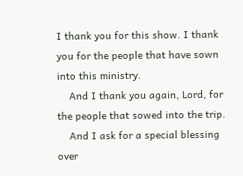I thank you for this show. I thank you for the people that have sown into this ministry.
    And I thank you again, Lord, for the people that sowed into the trip.
    And I ask for a special blessing over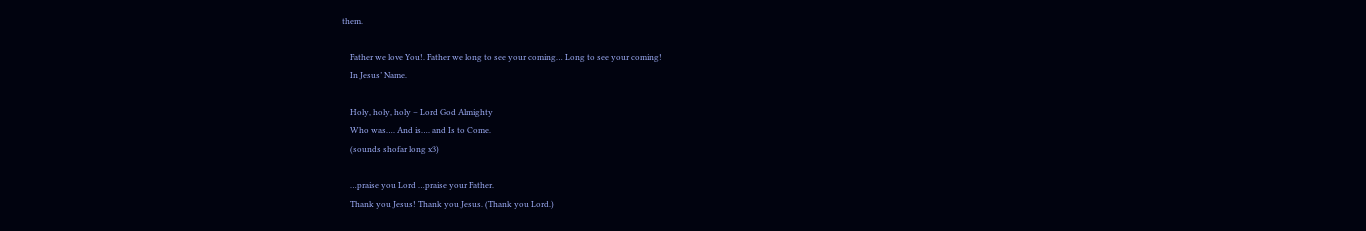them.

    Father we love You!. Father we long to see your coming… Long to see your coming!
    In Jesus’ Name.

    Holy, holy, holy – Lord God Almighty
    Who was…. And is…. and Is to Come.
    (sounds shofar long x3)

    …praise you Lord …praise your Father.
    Thank you Jesus! Thank you Jesus. (Thank you Lord.)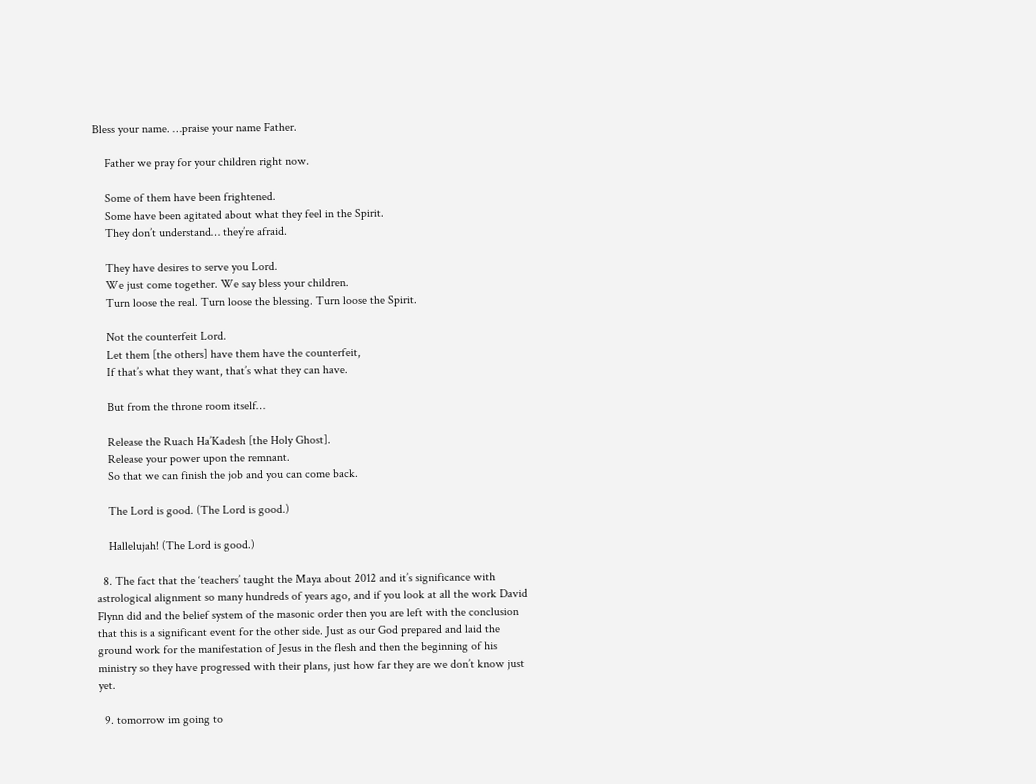Bless your name. …praise your name Father.

    Father we pray for your children right now.

    Some of them have been frightened.
    Some have been agitated about what they feel in the Spirit.
    They don’t understand… they’re afraid.

    They have desires to serve you Lord.
    We just come together. We say bless your children.
    Turn loose the real. Turn loose the blessing. Turn loose the Spirit.

    Not the counterfeit Lord.
    Let them [the others] have them have the counterfeit,
    If that’s what they want, that’s what they can have.

    But from the throne room itself…

    Release the Ruach Ha’Kadesh [the Holy Ghost].
    Release your power upon the remnant.
    So that we can finish the job and you can come back.

    The Lord is good. (The Lord is good.)

    Hallelujah! (The Lord is good.)

  8. The fact that the ‘teachers’ taught the Maya about 2012 and it’s significance with astrological alignment so many hundreds of years ago, and if you look at all the work David Flynn did and the belief system of the masonic order then you are left with the conclusion that this is a significant event for the other side. Just as our God prepared and laid the ground work for the manifestation of Jesus in the flesh and then the beginning of his ministry so they have progressed with their plans, just how far they are we don’t know just yet.

  9. tomorrow im going to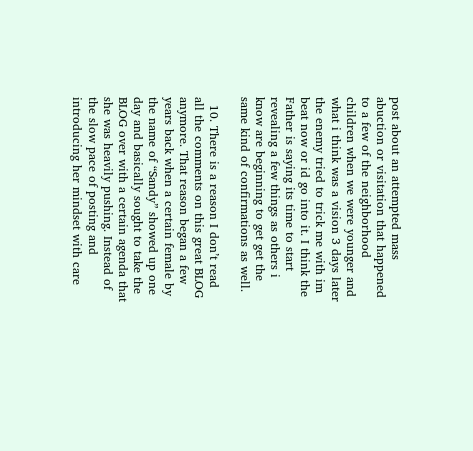post about an attempted mass abuction or visitation that happened to a few of the neighborhood children when we were younger and what i think was a vision 3 days later the enemy tried to trick me with im beat now or id go into it. I think the Father is saying its time to start revealing a few things as others i know are beginning to get get the same kind of confirmations as well.

  10. There is a reason I don’t read all the comments on this great BLOG anymore. That reason began a few years back when a certain female by the name of “Sandy” showed up one day and basically sought to take the BLOG over with a certain agenda that she was heavily pushing. Instead of the slow pace of posting and introducing her mindset with care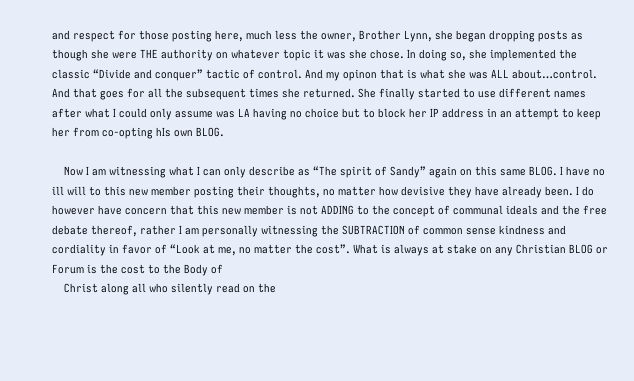and respect for those posting here, much less the owner, Brother Lynn, she began dropping posts as though she were THE authority on whatever topic it was she chose. In doing so, she implemented the classic “Divide and conquer” tactic of control. And my opinon that is what she was ALL about…control. And that goes for all the subsequent times she returned. She finally started to use different names after what I could only assume was LA having no choice but to block her IP address in an attempt to keep her from co-opting hIs own BLOG.

    Now I am witnessing what I can only describe as “The spirit of Sandy” again on this same BLOG. I have no ill will to this new member posting their thoughts, no matter how devisive they have already been. I do however have concern that this new member is not ADDING to the concept of communal ideals and the free debate thereof, rather I am personally witnessing the SUBTRACTION of common sense kindness and cordiality in favor of “Look at me, no matter the cost”. What is always at stake on any Christian BLOG or Forum is the cost to the Body of
    Christ along all who silently read on the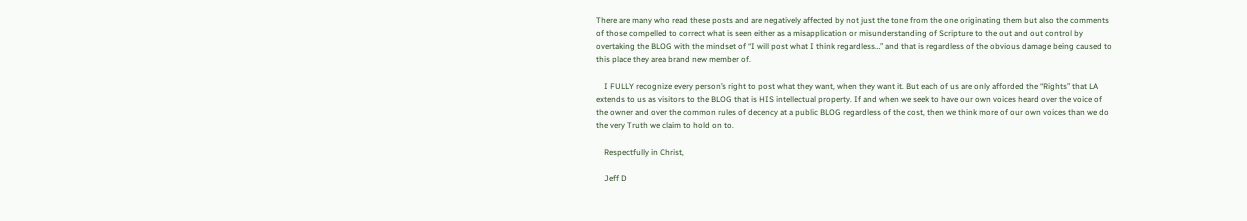There are many who read these posts and are negatively affected by not just the tone from the one originating them but also the comments of those compelled to correct what is seen either as a misapplication or misunderstanding of Scripture to the out and out control by overtaking the BLOG with the mindset of “I will post what I think regardless…” and that is regardless of the obvious damage being caused to this place they area brand new member of.

    I FULLY recognize every person’s right to post what they want, when they want it. But each of us are only afforded the “Rights” that LA extends to us as visitors to the BLOG that is HIS intellectual property. If and when we seek to have our own voices heard over the voice of the owner and over the common rules of decency at a public BLOG regardless of the cost, then we think more of our own voices than we do the very Truth we claim to hold on to.

    Respectfully in Christ,

    Jeff D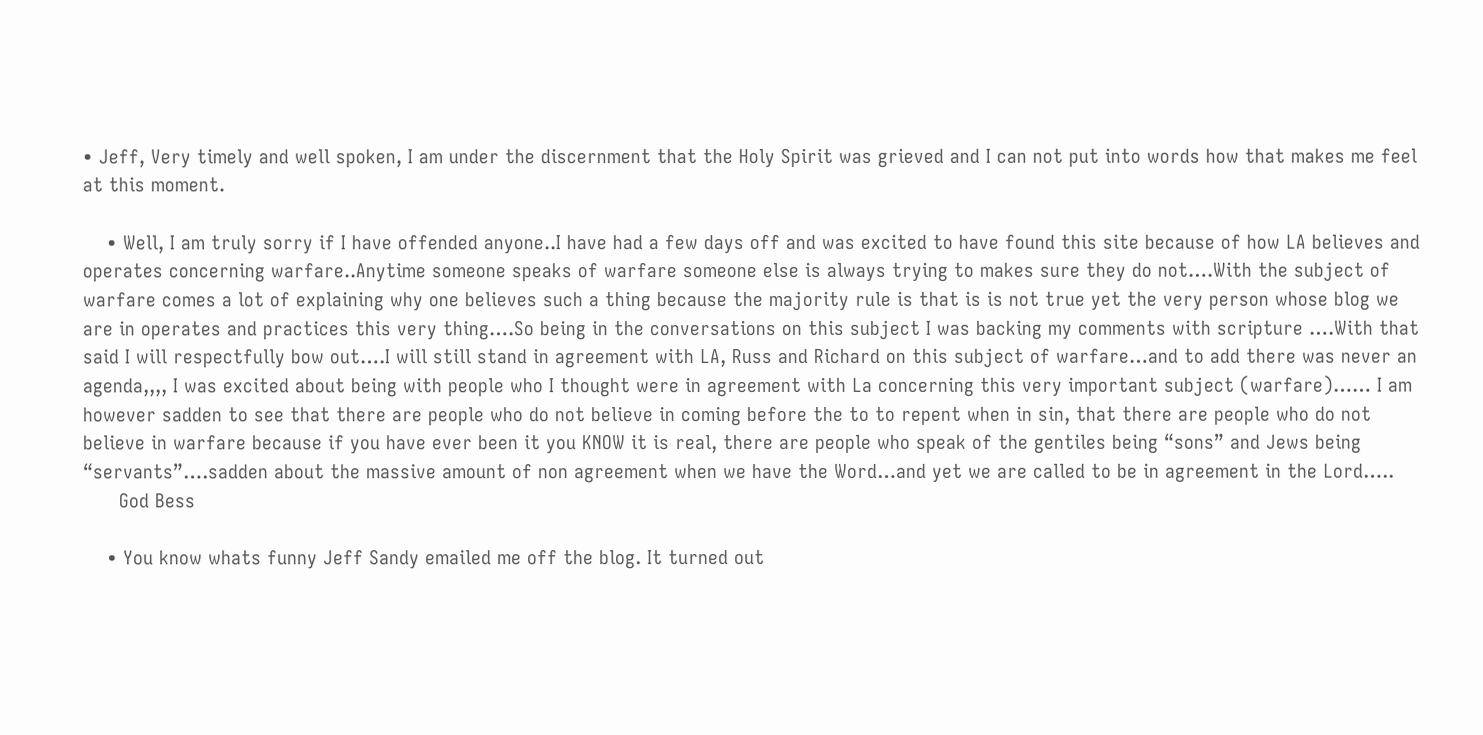• Jeff, Very timely and well spoken, I am under the discernment that the Holy Spirit was grieved and I can not put into words how that makes me feel at this moment.

    • Well, I am truly sorry if I have offended anyone..I have had a few days off and was excited to have found this site because of how LA believes and operates concerning warfare..Anytime someone speaks of warfare someone else is always trying to makes sure they do not….With the subject of warfare comes a lot of explaining why one believes such a thing because the majority rule is that is is not true yet the very person whose blog we are in operates and practices this very thing….So being in the conversations on this subject I was backing my comments with scripture ….With that said I will respectfully bow out….I will still stand in agreement with LA, Russ and Richard on this subject of warfare…and to add there was never an agenda,,,, I was excited about being with people who I thought were in agreement with La concerning this very important subject (warfare)…… I am however sadden to see that there are people who do not believe in coming before the to to repent when in sin, that there are people who do not believe in warfare because if you have ever been it you KNOW it is real, there are people who speak of the gentiles being “sons” and Jews being “servants”….sadden about the massive amount of non agreement when we have the Word…and yet we are called to be in agreement in the Lord…..
      God Bess

    • You know whats funny Jeff Sandy emailed me off the blog. It turned out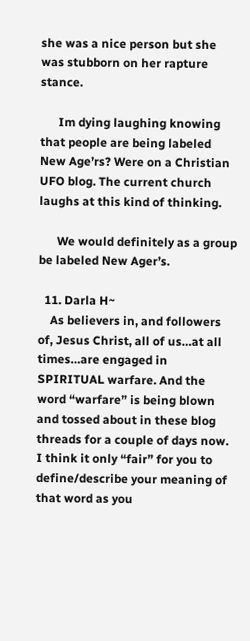she was a nice person but she was stubborn on her rapture stance.

      Im dying laughing knowing that people are being labeled New Age’rs? Were on a Christian UFO blog. The current church laughs at this kind of thinking.

      We would definitely as a group be labeled New Ager’s.

  11. Darla H~
    As believers in, and followers of, Jesus Christ, all of us…at all times…are engaged in SPIRITUAL warfare. And the word “warfare” is being blown and tossed about in these blog threads for a couple of days now. I think it only “fair” for you to define/describe your meaning of that word as you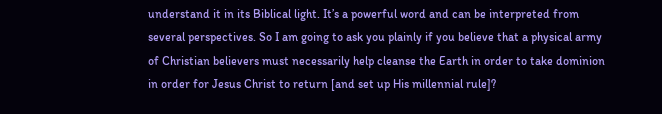understand it in its Biblical light. It’s a powerful word and can be interpreted from several perspectives. So I am going to ask you plainly if you believe that a physical army of Christian believers must necessarily help cleanse the Earth in order to take dominion in order for Jesus Christ to return [and set up His millennial rule]?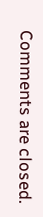Comments are closed.